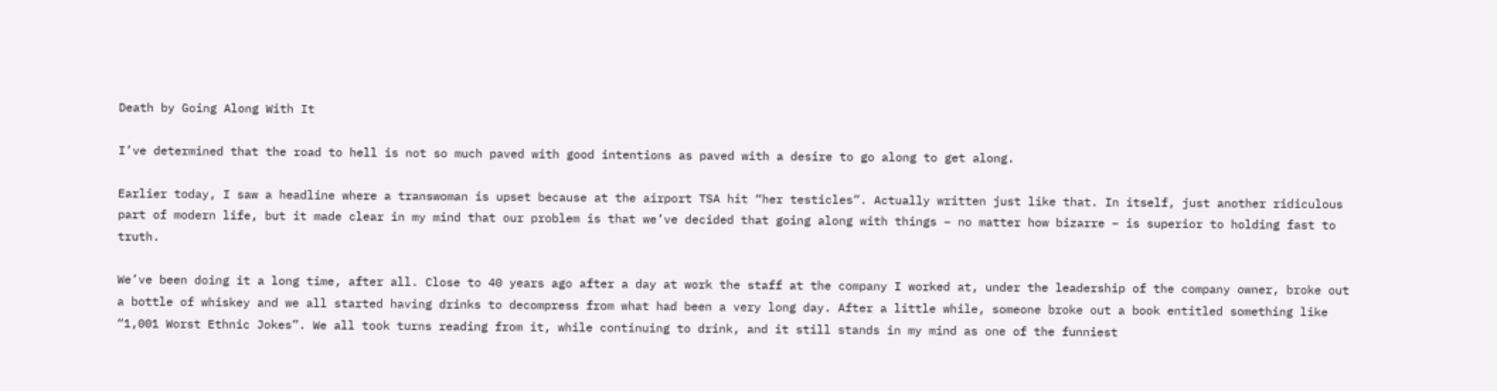Death by Going Along With It

I’ve determined that the road to hell is not so much paved with good intentions as paved with a desire to go along to get along.

Earlier today, I saw a headline where a transwoman is upset because at the airport TSA hit “her testicles”. Actually written just like that. In itself, just another ridiculous part of modern life, but it made clear in my mind that our problem is that we’ve decided that going along with things – no matter how bizarre – is superior to holding fast to truth.

We’ve been doing it a long time, after all. Close to 40 years ago after a day at work the staff at the company I worked at, under the leadership of the company owner, broke out a bottle of whiskey and we all started having drinks to decompress from what had been a very long day. After a little while, someone broke out a book entitled something like “1,001 Worst Ethnic Jokes”. We all took turns reading from it, while continuing to drink, and it still stands in my mind as one of the funniest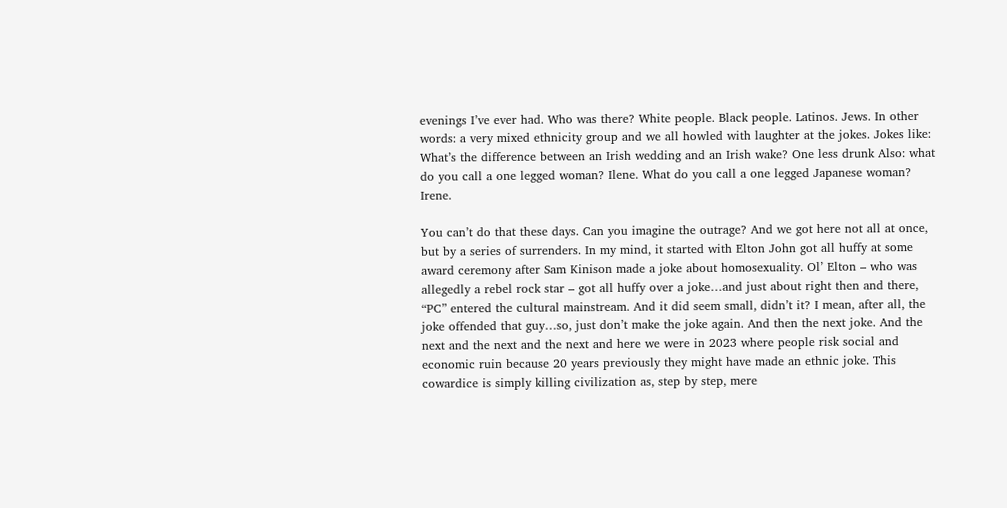evenings I’ve ever had. Who was there? White people. Black people. Latinos. Jews. In other words: a very mixed ethnicity group and we all howled with laughter at the jokes. Jokes like: What’s the difference between an Irish wedding and an Irish wake? One less drunk Also: what do you call a one legged woman? Ilene. What do you call a one legged Japanese woman? Irene.

You can’t do that these days. Can you imagine the outrage? And we got here not all at once, but by a series of surrenders. In my mind, it started with Elton John got all huffy at some award ceremony after Sam Kinison made a joke about homosexuality. Ol’ Elton – who was allegedly a rebel rock star – got all huffy over a joke…and just about right then and there, “PC” entered the cultural mainstream. And it did seem small, didn’t it? I mean, after all, the joke offended that guy…so, just don’t make the joke again. And then the next joke. And the next and the next and the next and here we were in 2023 where people risk social and economic ruin because 20 years previously they might have made an ethnic joke. This cowardice is simply killing civilization as, step by step, mere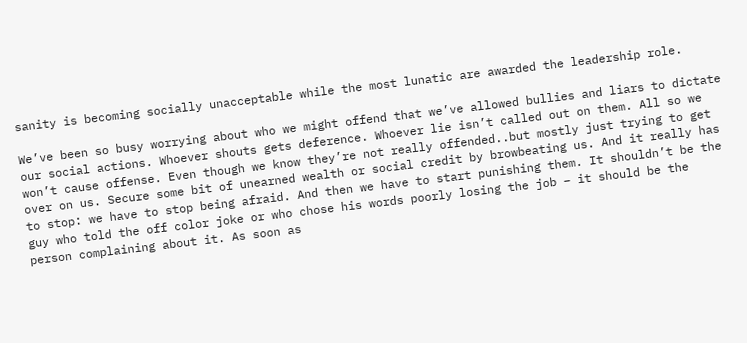sanity is becoming socially unacceptable while the most lunatic are awarded the leadership role.

We’ve been so busy worrying about who we might offend that we’ve allowed bullies and liars to dictate our social actions. Whoever shouts gets deference. Whoever lie isn’t called out on them. All so we won’t cause offense. Even though we know they’re not really offended..but mostly just trying to get over on us. Secure some bit of unearned wealth or social credit by browbeating us. And it really has to stop: we have to stop being afraid. And then we have to start punishing them. It shouldn’t be the guy who told the off color joke or who chose his words poorly losing the job – it should be the person complaining about it. As soon as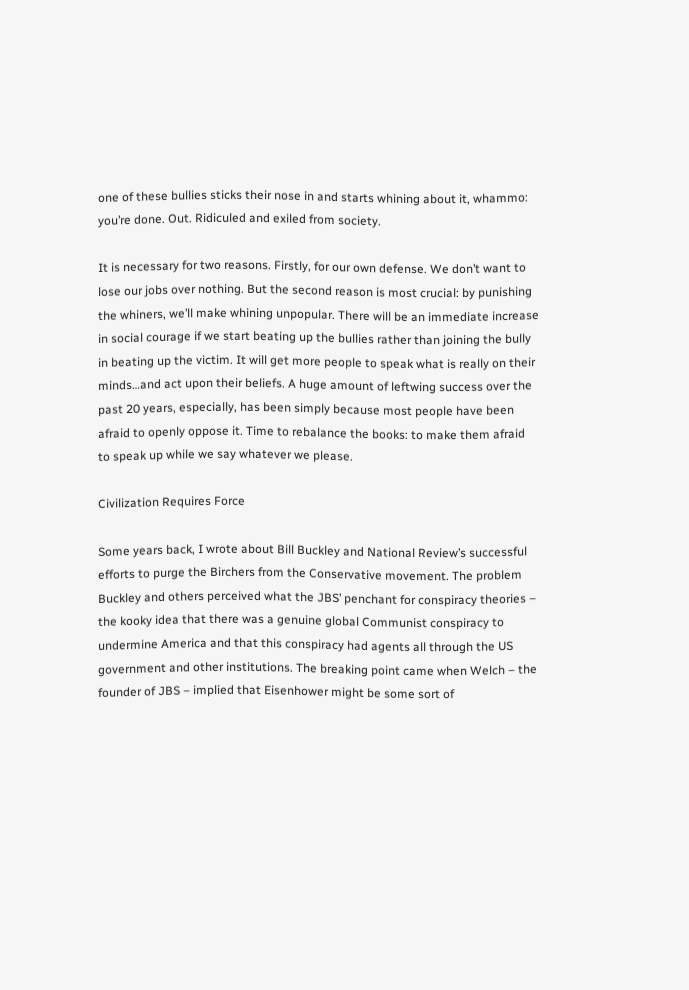one of these bullies sticks their nose in and starts whining about it, whammo: you’re done. Out. Ridiculed and exiled from society.

It is necessary for two reasons. Firstly, for our own defense. We don’t want to lose our jobs over nothing. But the second reason is most crucial: by punishing the whiners, we’ll make whining unpopular. There will be an immediate increase in social courage if we start beating up the bullies rather than joining the bully in beating up the victim. It will get more people to speak what is really on their minds…and act upon their beliefs. A huge amount of leftwing success over the past 20 years, especially, has been simply because most people have been afraid to openly oppose it. Time to rebalance the books: to make them afraid to speak up while we say whatever we please.

Civilization Requires Force

Some years back, I wrote about Bill Buckley and National Review’s successful efforts to purge the Birchers from the Conservative movement. The problem Buckley and others perceived what the JBS’ penchant for conspiracy theories – the kooky idea that there was a genuine global Communist conspiracy to undermine America and that this conspiracy had agents all through the US government and other institutions. The breaking point came when Welch – the founder of JBS – implied that Eisenhower might be some sort of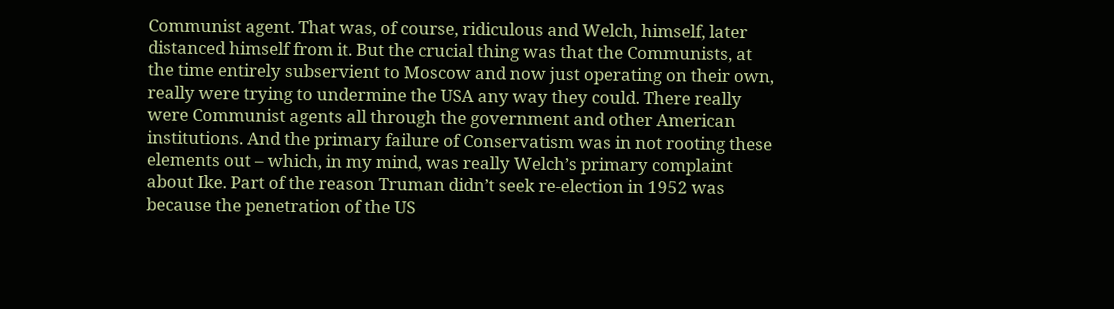Communist agent. That was, of course, ridiculous and Welch, himself, later distanced himself from it. But the crucial thing was that the Communists, at the time entirely subservient to Moscow and now just operating on their own, really were trying to undermine the USA any way they could. There really were Communist agents all through the government and other American institutions. And the primary failure of Conservatism was in not rooting these elements out – which, in my mind, was really Welch’s primary complaint about Ike. Part of the reason Truman didn’t seek re-election in 1952 was because the penetration of the US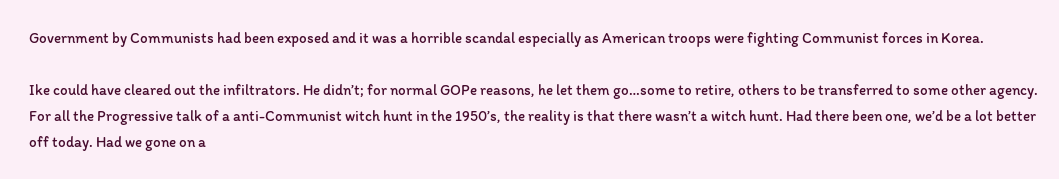Government by Communists had been exposed and it was a horrible scandal especially as American troops were fighting Communist forces in Korea.

Ike could have cleared out the infiltrators. He didn’t; for normal GOPe reasons, he let them go…some to retire, others to be transferred to some other agency. For all the Progressive talk of a anti-Communist witch hunt in the 1950’s, the reality is that there wasn’t a witch hunt. Had there been one, we’d be a lot better off today. Had we gone on a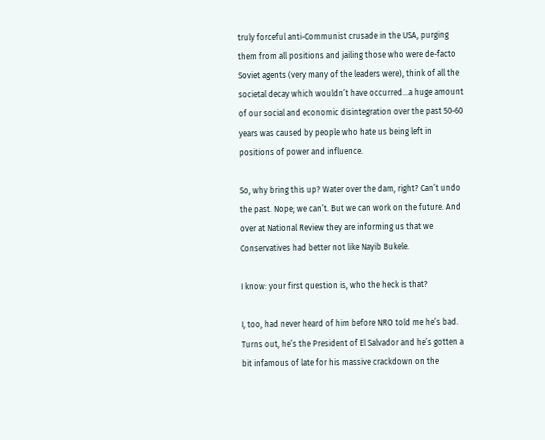truly forceful anti-Communist crusade in the USA, purging them from all positions and jailing those who were de-facto Soviet agents (very many of the leaders were), think of all the societal decay which wouldn’t have occurred…a huge amount of our social and economic disintegration over the past 50-60 years was caused by people who hate us being left in positions of power and influence.

So, why bring this up? Water over the dam, right? Can’t undo the past. Nope; we can’t. But we can work on the future. And over at National Review they are informing us that we Conservatives had better not like Nayib Bukele.

I know: your first question is, who the heck is that?

I, too, had never heard of him before NRO told me he’s bad. Turns out, he’s the President of El Salvador and he’s gotten a bit infamous of late for his massive crackdown on the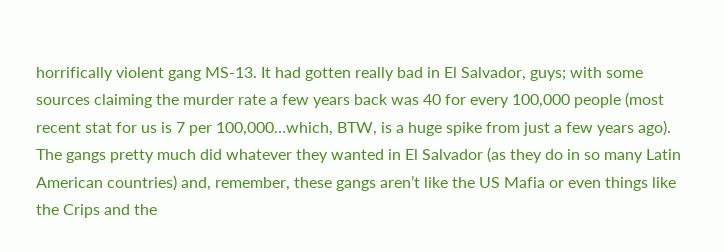horrifically violent gang MS-13. It had gotten really bad in El Salvador, guys; with some sources claiming the murder rate a few years back was 40 for every 100,000 people (most recent stat for us is 7 per 100,000…which, BTW, is a huge spike from just a few years ago). The gangs pretty much did whatever they wanted in El Salvador (as they do in so many Latin American countries) and, remember, these gangs aren’t like the US Mafia or even things like the Crips and the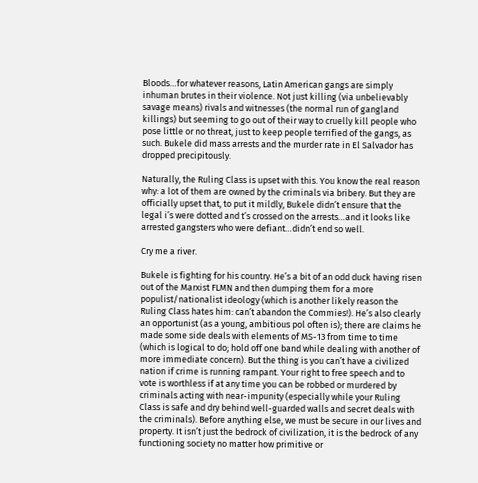Bloods…for whatever reasons, Latin American gangs are simply inhuman brutes in their violence. Not just killing (via unbelievably savage means) rivals and witnesses (the normal run of gangland killings) but seeming to go out of their way to cruelly kill people who pose little or no threat, just to keep people terrified of the gangs, as such. Bukele did mass arrests and the murder rate in El Salvador has dropped precipitously.

Naturally, the Ruling Class is upset with this. You know the real reason why: a lot of them are owned by the criminals via bribery. But they are officially upset that, to put it mildly, Bukele didn’t ensure that the legal i’s were dotted and t’s crossed on the arrests…and it looks like arrested gangsters who were defiant…didn’t end so well.

Cry me a river.

Bukele is fighting for his country. He’s a bit of an odd duck having risen out of the Marxist FLMN and then dumping them for a more populist/nationalist ideology (which is another likely reason the Ruling Class hates him: can’t abandon the Commies!). He’s also clearly an opportunist (as a young, ambitious pol often is); there are claims he made some side deals with elements of MS-13 from time to time (which is logical to do; hold off one band while dealing with another of more immediate concern). But the thing is you can’t have a civilized nation if crime is running rampant. Your right to free speech and to vote is worthless if at any time you can be robbed or murdered by criminals acting with near-impunity (especially while your Ruling Class is safe and dry behind well-guarded walls and secret deals with the criminals). Before anything else, we must be secure in our lives and property. It isn’t just the bedrock of civilization, it is the bedrock of any functioning society no matter how primitive or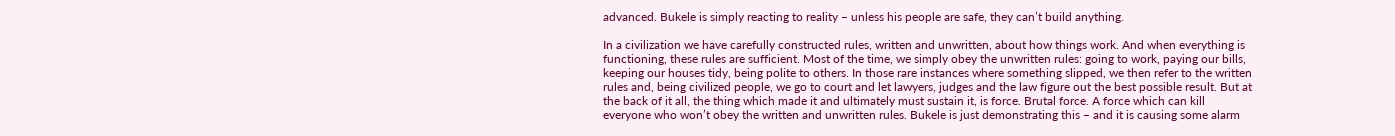advanced. Bukele is simply reacting to reality – unless his people are safe, they can’t build anything.

In a civilization we have carefully constructed rules, written and unwritten, about how things work. And when everything is functioning, these rules are sufficient. Most of the time, we simply obey the unwritten rules: going to work, paying our bills, keeping our houses tidy, being polite to others. In those rare instances where something slipped, we then refer to the written rules and, being civilized people, we go to court and let lawyers, judges and the law figure out the best possible result. But at the back of it all, the thing which made it and ultimately must sustain it, is force. Brutal force. A force which can kill everyone who won’t obey the written and unwritten rules. Bukele is just demonstrating this – and it is causing some alarm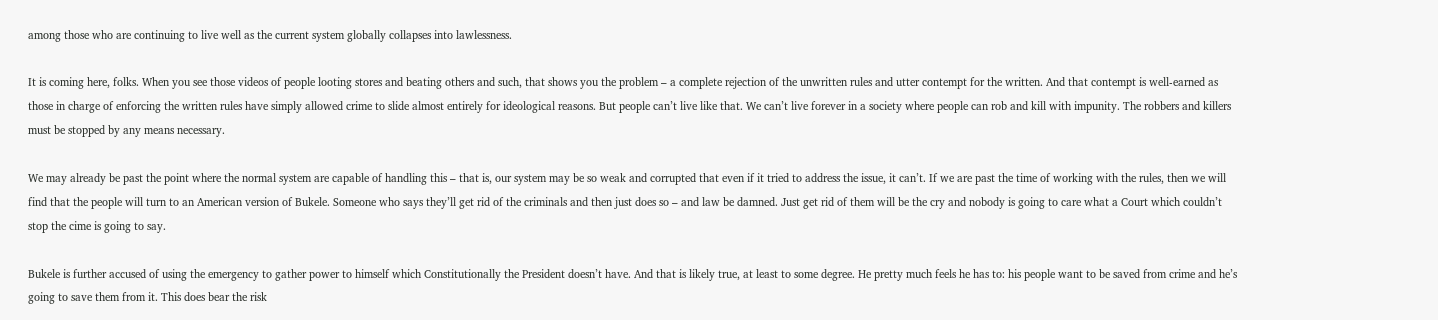among those who are continuing to live well as the current system globally collapses into lawlessness.

It is coming here, folks. When you see those videos of people looting stores and beating others and such, that shows you the problem – a complete rejection of the unwritten rules and utter contempt for the written. And that contempt is well-earned as those in charge of enforcing the written rules have simply allowed crime to slide almost entirely for ideological reasons. But people can’t live like that. We can’t live forever in a society where people can rob and kill with impunity. The robbers and killers must be stopped by any means necessary.

We may already be past the point where the normal system are capable of handling this – that is, our system may be so weak and corrupted that even if it tried to address the issue, it can’t. If we are past the time of working with the rules, then we will find that the people will turn to an American version of Bukele. Someone who says they’ll get rid of the criminals and then just does so – and law be damned. Just get rid of them will be the cry and nobody is going to care what a Court which couldn’t stop the cime is going to say.

Bukele is further accused of using the emergency to gather power to himself which Constitutionally the President doesn’t have. And that is likely true, at least to some degree. He pretty much feels he has to: his people want to be saved from crime and he’s going to save them from it. This does bear the risk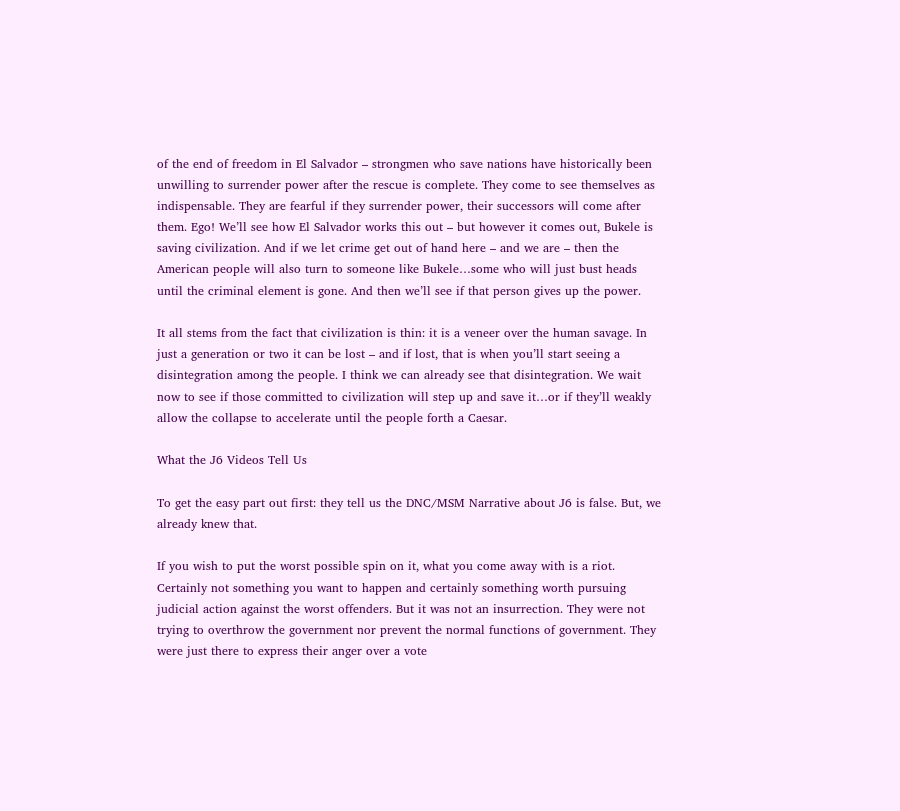of the end of freedom in El Salvador – strongmen who save nations have historically been unwilling to surrender power after the rescue is complete. They come to see themselves as indispensable. They are fearful if they surrender power, their successors will come after them. Ego! We’ll see how El Salvador works this out – but however it comes out, Bukele is saving civilization. And if we let crime get out of hand here – and we are – then the American people will also turn to someone like Bukele…some who will just bust heads until the criminal element is gone. And then we’ll see if that person gives up the power.

It all stems from the fact that civilization is thin: it is a veneer over the human savage. In just a generation or two it can be lost – and if lost, that is when you’ll start seeing a disintegration among the people. I think we can already see that disintegration. We wait now to see if those committed to civilization will step up and save it…or if they’ll weakly allow the collapse to accelerate until the people forth a Caesar.

What the J6 Videos Tell Us

To get the easy part out first: they tell us the DNC/MSM Narrative about J6 is false. But, we already knew that.

If you wish to put the worst possible spin on it, what you come away with is a riot. Certainly not something you want to happen and certainly something worth pursuing judicial action against the worst offenders. But it was not an insurrection. They were not trying to overthrow the government nor prevent the normal functions of government. They were just there to express their anger over a vote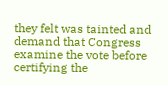they felt was tainted and demand that Congress examine the vote before certifying the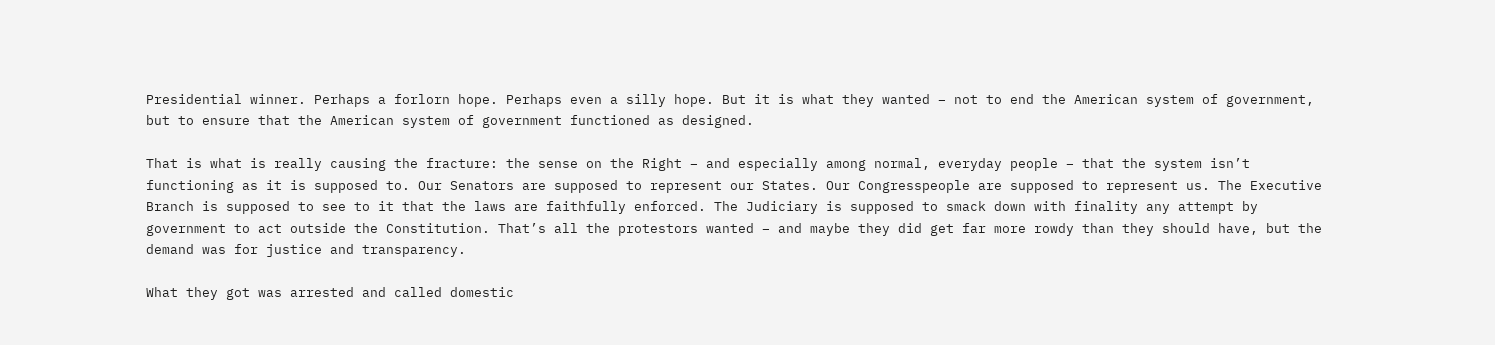Presidential winner. Perhaps a forlorn hope. Perhaps even a silly hope. But it is what they wanted – not to end the American system of government, but to ensure that the American system of government functioned as designed.

That is what is really causing the fracture: the sense on the Right – and especially among normal, everyday people – that the system isn’t functioning as it is supposed to. Our Senators are supposed to represent our States. Our Congresspeople are supposed to represent us. The Executive Branch is supposed to see to it that the laws are faithfully enforced. The Judiciary is supposed to smack down with finality any attempt by government to act outside the Constitution. That’s all the protestors wanted – and maybe they did get far more rowdy than they should have, but the demand was for justice and transparency.

What they got was arrested and called domestic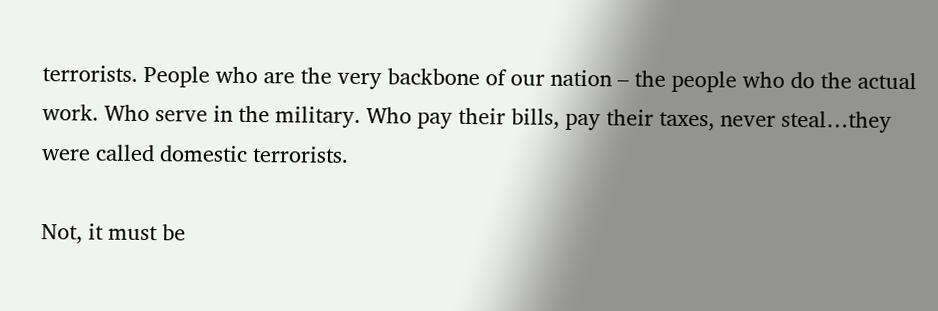terrorists. People who are the very backbone of our nation – the people who do the actual work. Who serve in the military. Who pay their bills, pay their taxes, never steal…they were called domestic terrorists.

Not, it must be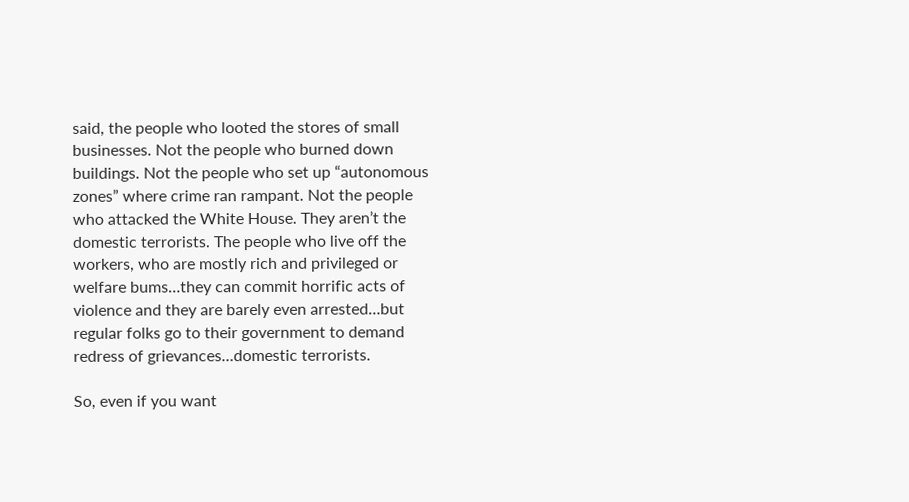said, the people who looted the stores of small businesses. Not the people who burned down buildings. Not the people who set up “autonomous zones” where crime ran rampant. Not the people who attacked the White House. They aren’t the domestic terrorists. The people who live off the workers, who are mostly rich and privileged or welfare bums…they can commit horrific acts of violence and they are barely even arrested…but regular folks go to their government to demand redress of grievances…domestic terrorists.

So, even if you want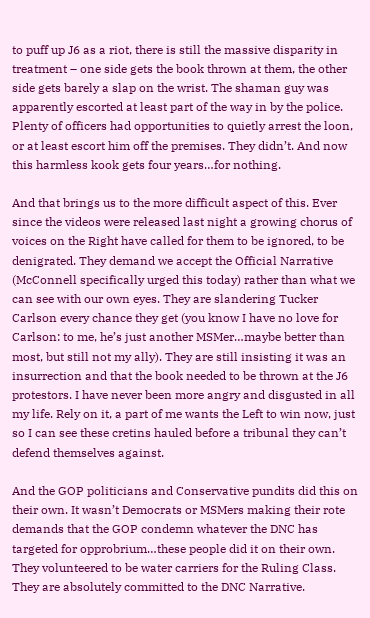to puff up J6 as a riot, there is still the massive disparity in treatment – one side gets the book thrown at them, the other side gets barely a slap on the wrist. The shaman guy was apparently escorted at least part of the way in by the police. Plenty of officers had opportunities to quietly arrest the loon, or at least escort him off the premises. They didn’t. And now this harmless kook gets four years…for nothing.

And that brings us to the more difficult aspect of this. Ever since the videos were released last night a growing chorus of voices on the Right have called for them to be ignored, to be denigrated. They demand we accept the Official Narrative (McConnell specifically urged this today) rather than what we can see with our own eyes. They are slandering Tucker Carlson every chance they get (you know I have no love for Carlson: to me, he’s just another MSMer…maybe better than most, but still not my ally). They are still insisting it was an insurrection and that the book needed to be thrown at the J6 protestors. I have never been more angry and disgusted in all my life. Rely on it, a part of me wants the Left to win now, just so I can see these cretins hauled before a tribunal they can’t defend themselves against.

And the GOP politicians and Conservative pundits did this on their own. It wasn’t Democrats or MSMers making their rote demands that the GOP condemn whatever the DNC has targeted for opprobrium…these people did it on their own. They volunteered to be water carriers for the Ruling Class. They are absolutely committed to the DNC Narrative.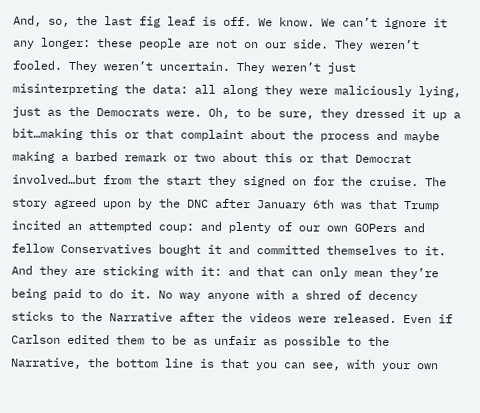And, so, the last fig leaf is off. We know. We can’t ignore it any longer: these people are not on our side. They weren’t fooled. They weren’t uncertain. They weren’t just misinterpreting the data: all along they were maliciously lying, just as the Democrats were. Oh, to be sure, they dressed it up a bit…making this or that complaint about the process and maybe making a barbed remark or two about this or that Democrat involved…but from the start they signed on for the cruise. The story agreed upon by the DNC after January 6th was that Trump incited an attempted coup: and plenty of our own GOPers and fellow Conservatives bought it and committed themselves to it. And they are sticking with it: and that can only mean they’re being paid to do it. No way anyone with a shred of decency sticks to the Narrative after the videos were released. Even if Carlson edited them to be as unfair as possible to the Narrative, the bottom line is that you can see, with your own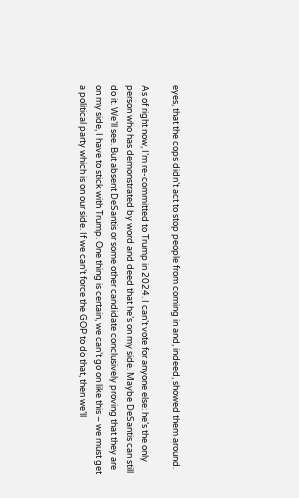eyes, that the cops didn’t act to stop people from coming in and, indeed, showed them around.

As of right now, I’m re-committed to Trump in 2024. I can’t vote for anyone else: he’s the only person who has demonstrated by word and deed that he’s on my side. Maybe DeSantis can still do it. We’ll see. But absent DeSantis or some other candidate conclusively proving that they are on my side, I have to stick with Trump. One thing is certain, we can’t go on like this – we must get a political party which is on our side. If we can’t force the GOP to do that, then we’ll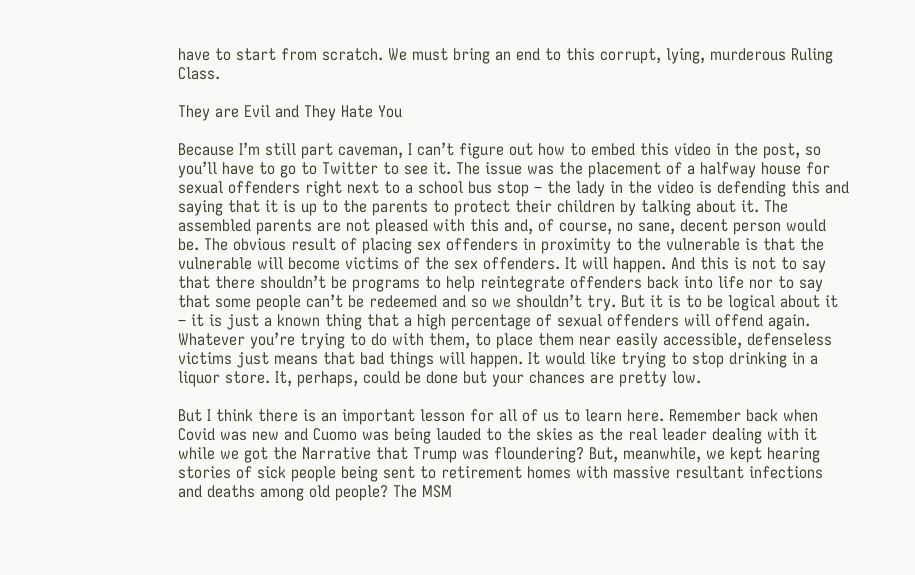have to start from scratch. We must bring an end to this corrupt, lying, murderous Ruling Class.

They are Evil and They Hate You

Because I’m still part caveman, I can’t figure out how to embed this video in the post, so you’ll have to go to Twitter to see it. The issue was the placement of a halfway house for sexual offenders right next to a school bus stop – the lady in the video is defending this and saying that it is up to the parents to protect their children by talking about it. The assembled parents are not pleased with this and, of course, no sane, decent person would be. The obvious result of placing sex offenders in proximity to the vulnerable is that the vulnerable will become victims of the sex offenders. It will happen. And this is not to say that there shouldn’t be programs to help reintegrate offenders back into life nor to say that some people can’t be redeemed and so we shouldn’t try. But it is to be logical about it – it is just a known thing that a high percentage of sexual offenders will offend again. Whatever you’re trying to do with them, to place them near easily accessible, defenseless victims just means that bad things will happen. It would like trying to stop drinking in a liquor store. It, perhaps, could be done but your chances are pretty low.

But I think there is an important lesson for all of us to learn here. Remember back when Covid was new and Cuomo was being lauded to the skies as the real leader dealing with it while we got the Narrative that Trump was floundering? But, meanwhile, we kept hearing stories of sick people being sent to retirement homes with massive resultant infections and deaths among old people? The MSM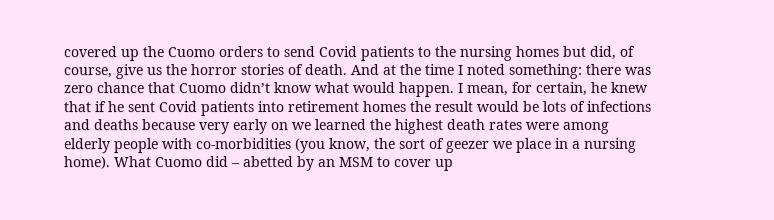covered up the Cuomo orders to send Covid patients to the nursing homes but did, of course, give us the horror stories of death. And at the time I noted something: there was zero chance that Cuomo didn’t know what would happen. I mean, for certain, he knew that if he sent Covid patients into retirement homes the result would be lots of infections and deaths because very early on we learned the highest death rates were among elderly people with co-morbidities (you know, the sort of geezer we place in a nursing home). What Cuomo did – abetted by an MSM to cover up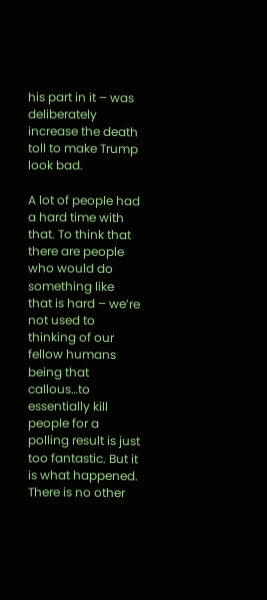his part in it – was deliberately increase the death toll to make Trump look bad.

A lot of people had a hard time with that. To think that there are people who would do something like that is hard – we’re not used to thinking of our fellow humans being that callous…to essentially kill people for a polling result is just too fantastic. But it is what happened. There is no other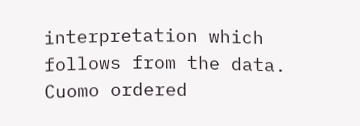interpretation which follows from the data. Cuomo ordered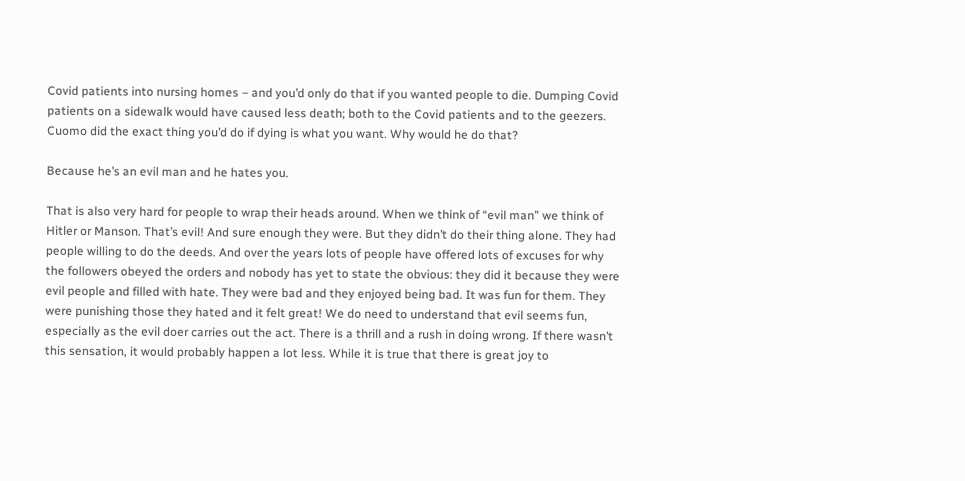Covid patients into nursing homes – and you’d only do that if you wanted people to die. Dumping Covid patients on a sidewalk would have caused less death; both to the Covid patients and to the geezers. Cuomo did the exact thing you’d do if dying is what you want. Why would he do that?

Because he’s an evil man and he hates you.

That is also very hard for people to wrap their heads around. When we think of “evil man” we think of Hitler or Manson. That’s evil! And sure enough they were. But they didn’t do their thing alone. They had people willing to do the deeds. And over the years lots of people have offered lots of excuses for why the followers obeyed the orders and nobody has yet to state the obvious: they did it because they were evil people and filled with hate. They were bad and they enjoyed being bad. It was fun for them. They were punishing those they hated and it felt great! We do need to understand that evil seems fun, especially as the evil doer carries out the act. There is a thrill and a rush in doing wrong. If there wasn’t this sensation, it would probably happen a lot less. While it is true that there is great joy to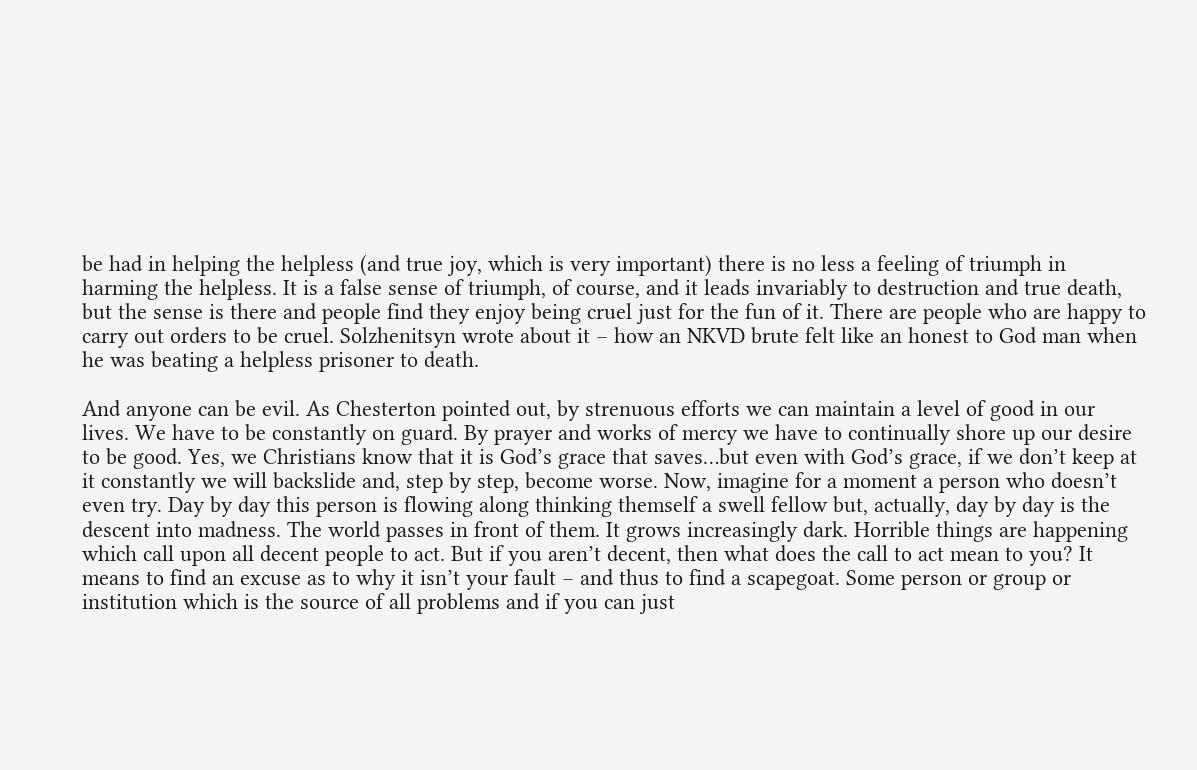be had in helping the helpless (and true joy, which is very important) there is no less a feeling of triumph in harming the helpless. It is a false sense of triumph, of course, and it leads invariably to destruction and true death, but the sense is there and people find they enjoy being cruel just for the fun of it. There are people who are happy to carry out orders to be cruel. Solzhenitsyn wrote about it – how an NKVD brute felt like an honest to God man when he was beating a helpless prisoner to death.

And anyone can be evil. As Chesterton pointed out, by strenuous efforts we can maintain a level of good in our lives. We have to be constantly on guard. By prayer and works of mercy we have to continually shore up our desire to be good. Yes, we Christians know that it is God’s grace that saves…but even with God’s grace, if we don’t keep at it constantly we will backslide and, step by step, become worse. Now, imagine for a moment a person who doesn’t even try. Day by day this person is flowing along thinking themself a swell fellow but, actually, day by day is the descent into madness. The world passes in front of them. It grows increasingly dark. Horrible things are happening which call upon all decent people to act. But if you aren’t decent, then what does the call to act mean to you? It means to find an excuse as to why it isn’t your fault – and thus to find a scapegoat. Some person or group or institution which is the source of all problems and if you can just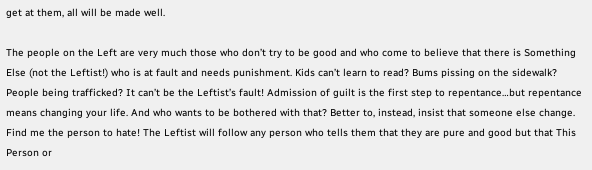get at them, all will be made well.

The people on the Left are very much those who don’t try to be good and who come to believe that there is Something Else (not the Leftist!) who is at fault and needs punishment. Kids can’t learn to read? Bums pissing on the sidewalk? People being trafficked? It can’t be the Leftist’s fault! Admission of guilt is the first step to repentance…but repentance means changing your life. And who wants to be bothered with that? Better to, instead, insist that someone else change. Find me the person to hate! The Leftist will follow any person who tells them that they are pure and good but that This Person or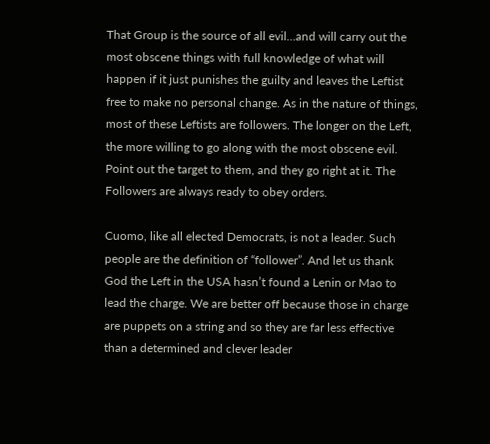That Group is the source of all evil…and will carry out the most obscene things with full knowledge of what will happen if it just punishes the guilty and leaves the Leftist free to make no personal change. As in the nature of things, most of these Leftists are followers. The longer on the Left, the more willing to go along with the most obscene evil. Point out the target to them, and they go right at it. The Followers are always ready to obey orders.

Cuomo, like all elected Democrats, is not a leader. Such people are the definition of “follower”. And let us thank God the Left in the USA hasn’t found a Lenin or Mao to lead the charge. We are better off because those in charge are puppets on a string and so they are far less effective than a determined and clever leader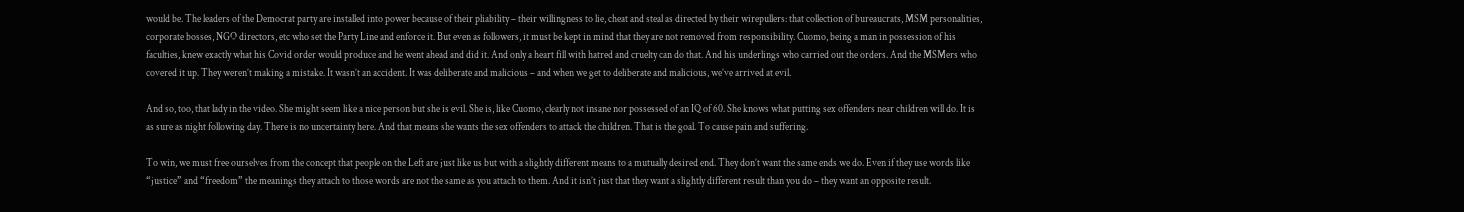would be. The leaders of the Democrat party are installed into power because of their pliability – their willingness to lie, cheat and steal as directed by their wirepullers: that collection of bureaucrats, MSM personalities, corporate bosses, NGO directors, etc who set the Party Line and enforce it. But even as followers, it must be kept in mind that they are not removed from responsibility. Cuomo, being a man in possession of his faculties, knew exactly what his Covid order would produce and he went ahead and did it. And only a heart fill with hatred and cruelty can do that. And his underlings who carried out the orders. And the MSMers who covered it up. They weren’t making a mistake. It wasn’t an accident. It was deliberate and malicious – and when we get to deliberate and malicious, we’ve arrived at evil.

And so, too, that lady in the video. She might seem like a nice person but she is evil. She is, like Cuomo, clearly not insane nor possessed of an IQ of 60. She knows what putting sex offenders near children will do. It is as sure as night following day. There is no uncertainty here. And that means she wants the sex offenders to attack the children. That is the goal. To cause pain and suffering.

To win, we must free ourselves from the concept that people on the Left are just like us but with a slightly different means to a mutually desired end. They don’t want the same ends we do. Even if they use words like “justice” and “freedom” the meanings they attach to those words are not the same as you attach to them. And it isn’t just that they want a slightly different result than you do – they want an opposite result.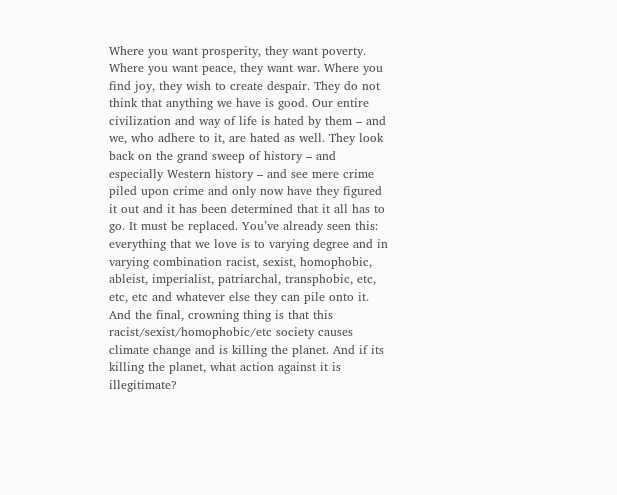Where you want prosperity, they want poverty. Where you want peace, they want war. Where you find joy, they wish to create despair. They do not think that anything we have is good. Our entire civilization and way of life is hated by them – and we, who adhere to it, are hated as well. They look back on the grand sweep of history – and especially Western history – and see mere crime piled upon crime and only now have they figured it out and it has been determined that it all has to go. It must be replaced. You’ve already seen this: everything that we love is to varying degree and in varying combination racist, sexist, homophobic, ableist, imperialist, patriarchal, transphobic, etc, etc, etc and whatever else they can pile onto it. And the final, crowning thing is that this racist/sexist/homophobic/etc society causes climate change and is killing the planet. And if its killing the planet, what action against it is illegitimate?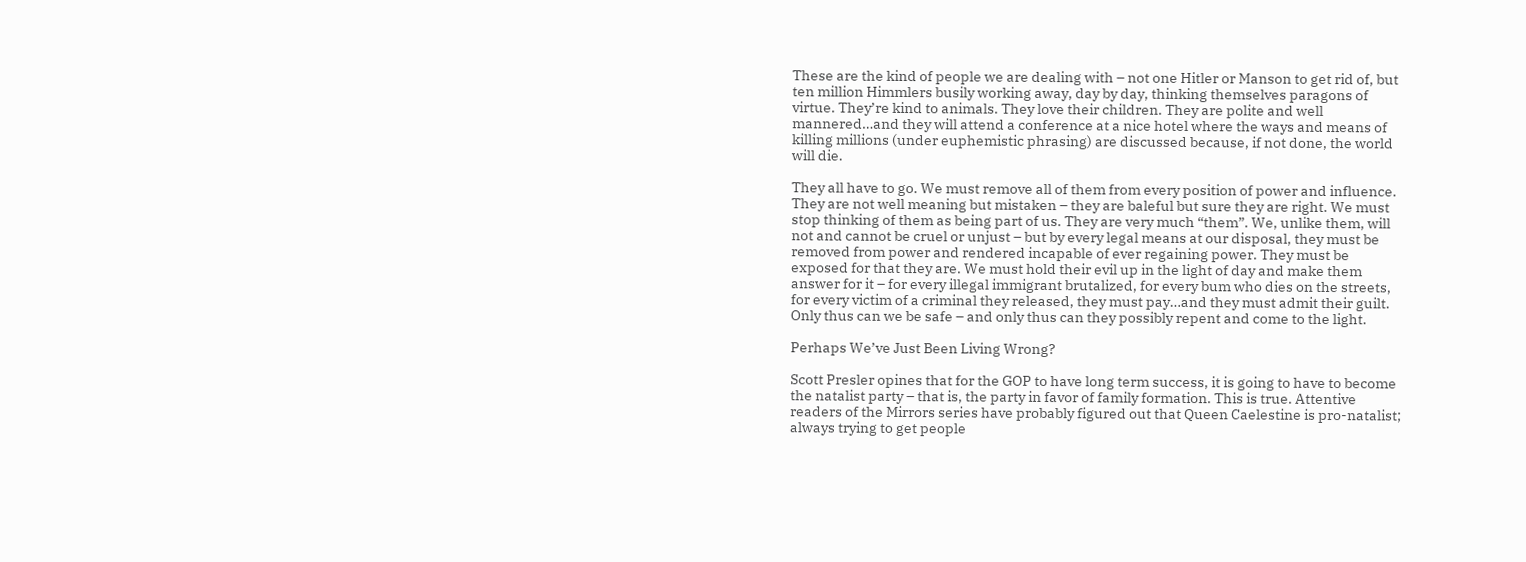These are the kind of people we are dealing with – not one Hitler or Manson to get rid of, but ten million Himmlers busily working away, day by day, thinking themselves paragons of virtue. They’re kind to animals. They love their children. They are polite and well mannered…and they will attend a conference at a nice hotel where the ways and means of killing millions (under euphemistic phrasing) are discussed because, if not done, the world will die.

They all have to go. We must remove all of them from every position of power and influence. They are not well meaning but mistaken – they are baleful but sure they are right. We must stop thinking of them as being part of us. They are very much “them”. We, unlike them, will not and cannot be cruel or unjust – but by every legal means at our disposal, they must be removed from power and rendered incapable of ever regaining power. They must be exposed for that they are. We must hold their evil up in the light of day and make them answer for it – for every illegal immigrant brutalized, for every bum who dies on the streets, for every victim of a criminal they released, they must pay…and they must admit their guilt. Only thus can we be safe – and only thus can they possibly repent and come to the light.

Perhaps We’ve Just Been Living Wrong?

Scott Presler opines that for the GOP to have long term success, it is going to have to become the natalist party – that is, the party in favor of family formation. This is true. Attentive readers of the Mirrors series have probably figured out that Queen Caelestine is pro-natalist; always trying to get people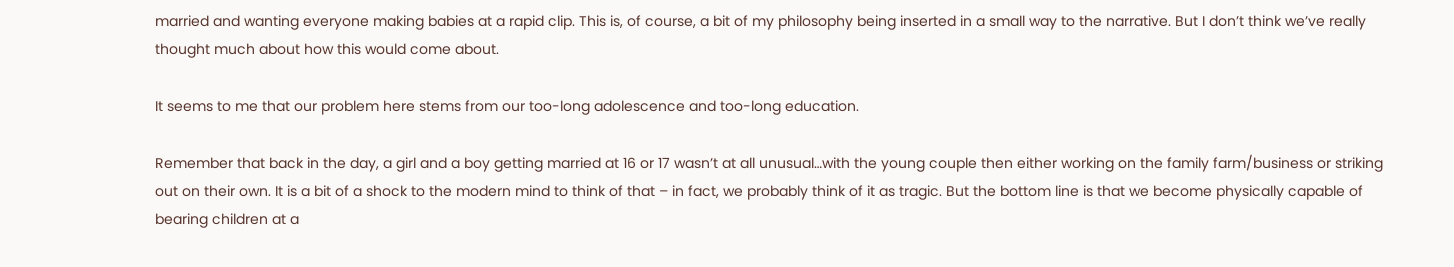married and wanting everyone making babies at a rapid clip. This is, of course, a bit of my philosophy being inserted in a small way to the narrative. But I don’t think we’ve really thought much about how this would come about.

It seems to me that our problem here stems from our too-long adolescence and too-long education.

Remember that back in the day, a girl and a boy getting married at 16 or 17 wasn’t at all unusual…with the young couple then either working on the family farm/business or striking out on their own. It is a bit of a shock to the modern mind to think of that – in fact, we probably think of it as tragic. But the bottom line is that we become physically capable of bearing children at a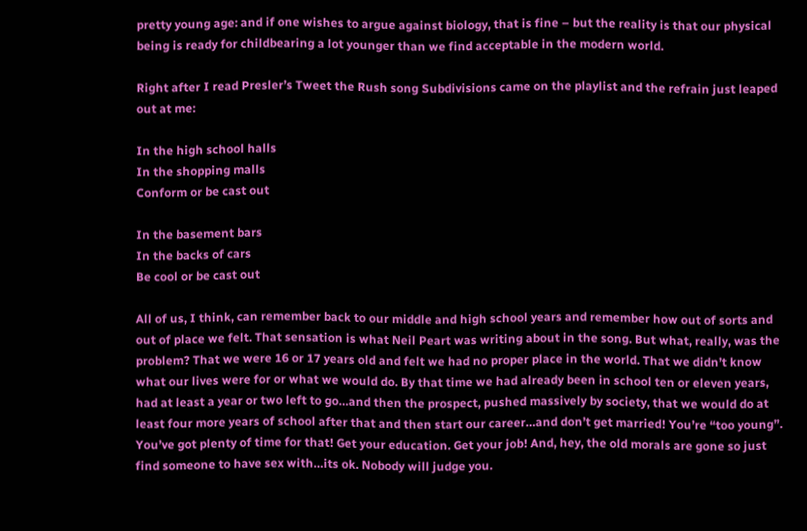pretty young age: and if one wishes to argue against biology, that is fine – but the reality is that our physical being is ready for childbearing a lot younger than we find acceptable in the modern world.

Right after I read Presler’s Tweet the Rush song Subdivisions came on the playlist and the refrain just leaped out at me:

In the high school halls
In the shopping malls
Conform or be cast out

In the basement bars
In the backs of cars
Be cool or be cast out

All of us, I think, can remember back to our middle and high school years and remember how out of sorts and out of place we felt. That sensation is what Neil Peart was writing about in the song. But what, really, was the problem? That we were 16 or 17 years old and felt we had no proper place in the world. That we didn’t know what our lives were for or what we would do. By that time we had already been in school ten or eleven years, had at least a year or two left to go…and then the prospect, pushed massively by society, that we would do at least four more years of school after that and then start our career…and don’t get married! You’re “too young”. You’ve got plenty of time for that! Get your education. Get your job! And, hey, the old morals are gone so just find someone to have sex with…its ok. Nobody will judge you.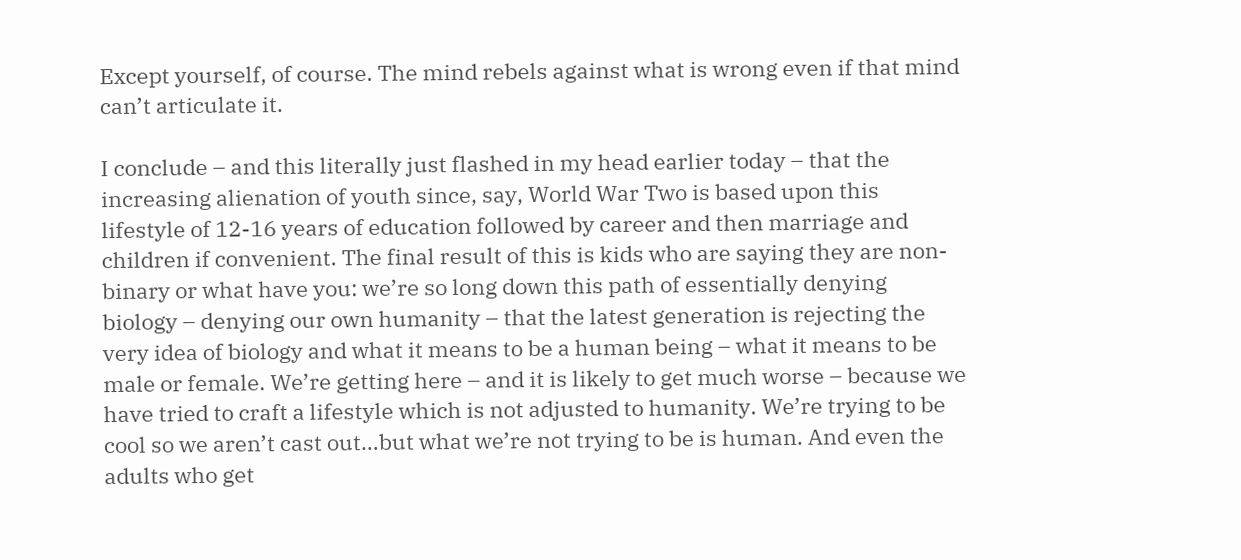Except yourself, of course. The mind rebels against what is wrong even if that mind can’t articulate it.

I conclude – and this literally just flashed in my head earlier today – that the increasing alienation of youth since, say, World War Two is based upon this lifestyle of 12-16 years of education followed by career and then marriage and children if convenient. The final result of this is kids who are saying they are non-binary or what have you: we’re so long down this path of essentially denying biology – denying our own humanity – that the latest generation is rejecting the very idea of biology and what it means to be a human being – what it means to be male or female. We’re getting here – and it is likely to get much worse – because we have tried to craft a lifestyle which is not adjusted to humanity. We’re trying to be cool so we aren’t cast out…but what we’re not trying to be is human. And even the adults who get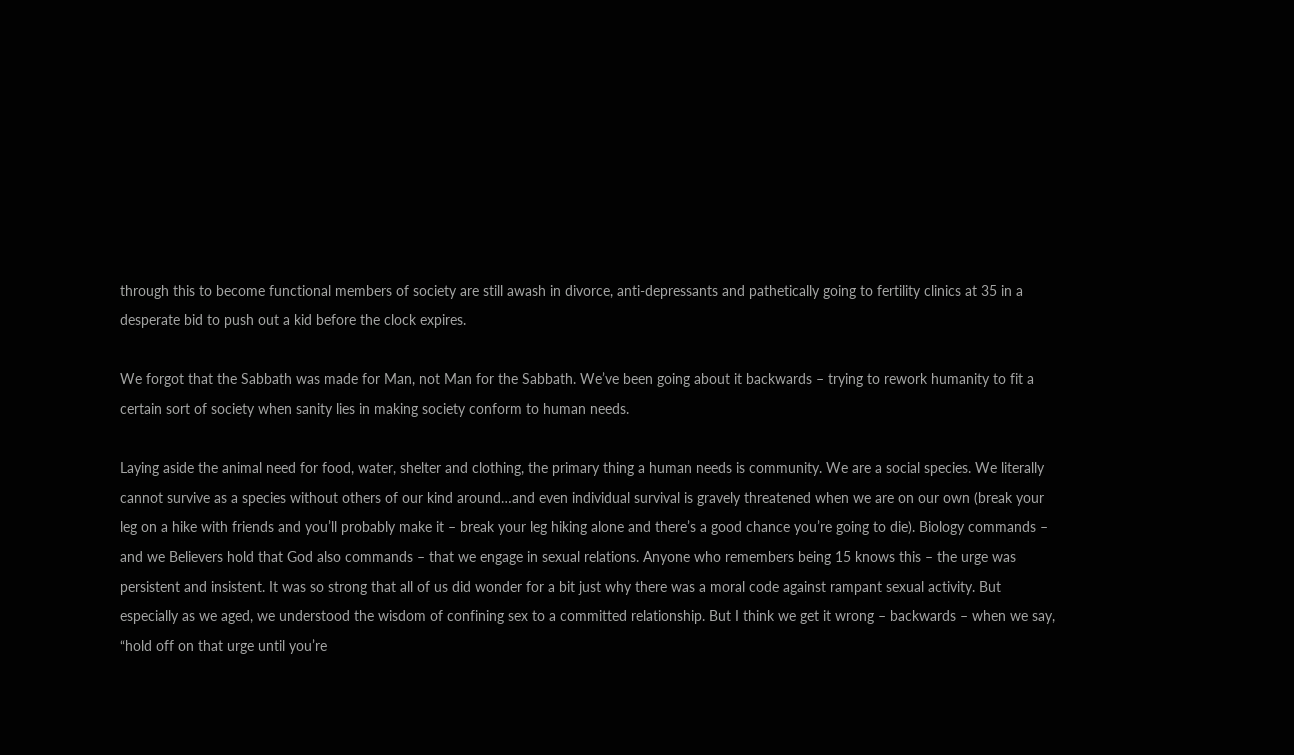through this to become functional members of society are still awash in divorce, anti-depressants and pathetically going to fertility clinics at 35 in a desperate bid to push out a kid before the clock expires.

We forgot that the Sabbath was made for Man, not Man for the Sabbath. We’ve been going about it backwards – trying to rework humanity to fit a certain sort of society when sanity lies in making society conform to human needs.

Laying aside the animal need for food, water, shelter and clothing, the primary thing a human needs is community. We are a social species. We literally cannot survive as a species without others of our kind around…and even individual survival is gravely threatened when we are on our own (break your leg on a hike with friends and you’ll probably make it – break your leg hiking alone and there’s a good chance you’re going to die). Biology commands – and we Believers hold that God also commands – that we engage in sexual relations. Anyone who remembers being 15 knows this – the urge was persistent and insistent. It was so strong that all of us did wonder for a bit just why there was a moral code against rampant sexual activity. But especially as we aged, we understood the wisdom of confining sex to a committed relationship. But I think we get it wrong – backwards – when we say, “hold off on that urge until you’re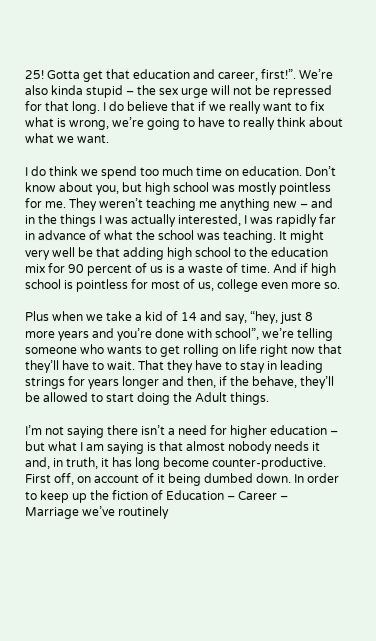25! Gotta get that education and career, first!”. We’re also kinda stupid – the sex urge will not be repressed for that long. I do believe that if we really want to fix what is wrong, we’re going to have to really think about what we want.

I do think we spend too much time on education. Don’t know about you, but high school was mostly pointless for me. They weren’t teaching me anything new – and in the things I was actually interested, I was rapidly far in advance of what the school was teaching. It might very well be that adding high school to the education mix for 90 percent of us is a waste of time. And if high school is pointless for most of us, college even more so.

Plus when we take a kid of 14 and say, “hey, just 8 more years and you’re done with school”, we’re telling someone who wants to get rolling on life right now that they’ll have to wait. That they have to stay in leading strings for years longer and then, if the behave, they’ll be allowed to start doing the Adult things.

I’m not saying there isn’t a need for higher education – but what I am saying is that almost nobody needs it and, in truth, it has long become counter-productive. First off, on account of it being dumbed down. In order to keep up the fiction of Education – Career – Marriage we’ve routinely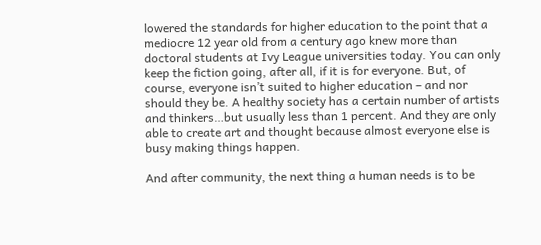lowered the standards for higher education to the point that a mediocre 12 year old from a century ago knew more than doctoral students at Ivy League universities today. You can only keep the fiction going, after all, if it is for everyone. But, of course, everyone isn’t suited to higher education – and nor should they be. A healthy society has a certain number of artists and thinkers…but usually less than 1 percent. And they are only able to create art and thought because almost everyone else is busy making things happen.

And after community, the next thing a human needs is to be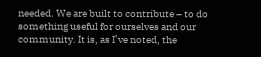needed. We are built to contribute – to do something useful for ourselves and our community. It is, as I’ve noted, the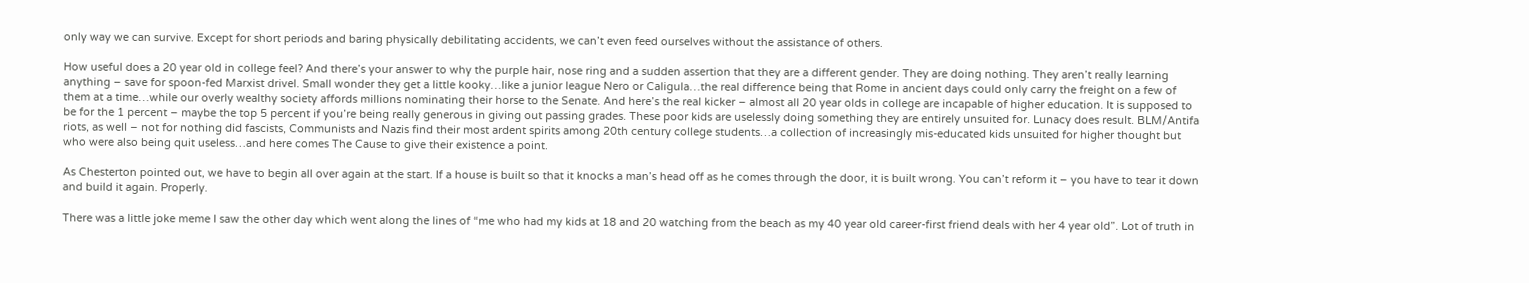only way we can survive. Except for short periods and baring physically debilitating accidents, we can’t even feed ourselves without the assistance of others.

How useful does a 20 year old in college feel? And there’s your answer to why the purple hair, nose ring and a sudden assertion that they are a different gender. They are doing nothing. They aren’t really learning anything – save for spoon-fed Marxist drivel. Small wonder they get a little kooky…like a junior league Nero or Caligula…the real difference being that Rome in ancient days could only carry the freight on a few of them at a time…while our overly wealthy society affords millions nominating their horse to the Senate. And here’s the real kicker – almost all 20 year olds in college are incapable of higher education. It is supposed to be for the 1 percent – maybe the top 5 percent if you’re being really generous in giving out passing grades. These poor kids are uselessly doing something they are entirely unsuited for. Lunacy does result. BLM/Antifa riots, as well – not for nothing did fascists, Communists and Nazis find their most ardent spirits among 20th century college students…a collection of increasingly mis-educated kids unsuited for higher thought but who were also being quit useless…and here comes The Cause to give their existence a point.

As Chesterton pointed out, we have to begin all over again at the start. If a house is built so that it knocks a man’s head off as he comes through the door, it is built wrong. You can’t reform it – you have to tear it down and build it again. Properly.

There was a little joke meme I saw the other day which went along the lines of “me who had my kids at 18 and 20 watching from the beach as my 40 year old career-first friend deals with her 4 year old”. Lot of truth in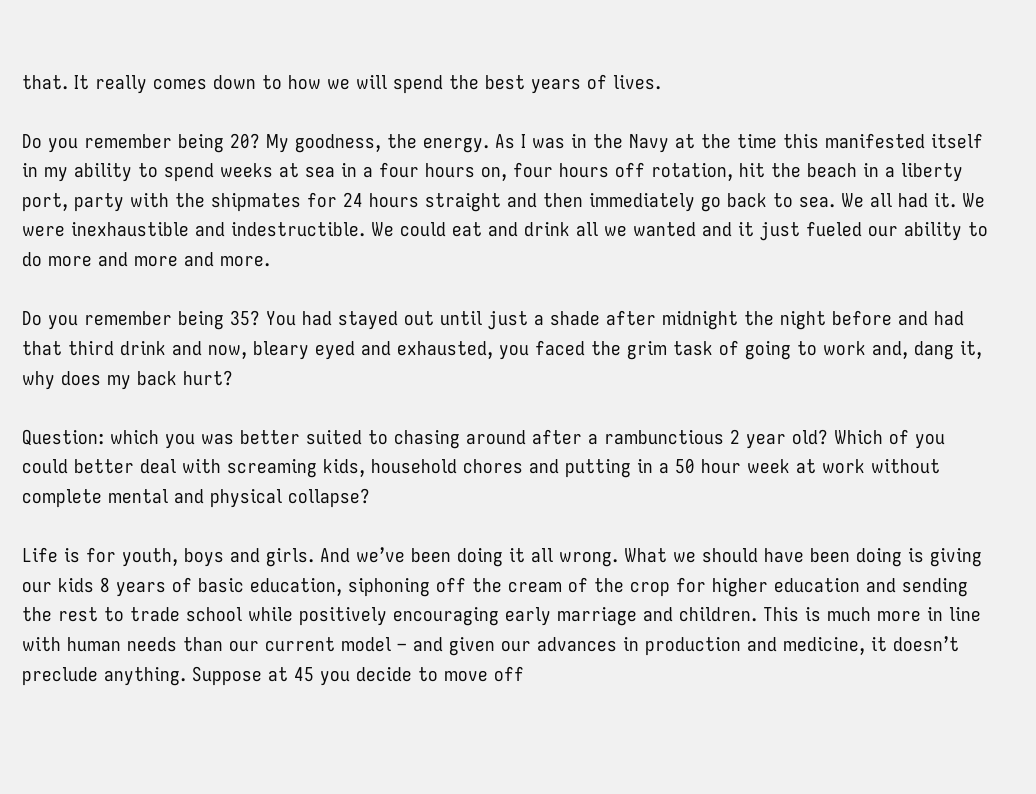that. It really comes down to how we will spend the best years of lives.

Do you remember being 20? My goodness, the energy. As I was in the Navy at the time this manifested itself in my ability to spend weeks at sea in a four hours on, four hours off rotation, hit the beach in a liberty port, party with the shipmates for 24 hours straight and then immediately go back to sea. We all had it. We were inexhaustible and indestructible. We could eat and drink all we wanted and it just fueled our ability to do more and more and more.

Do you remember being 35? You had stayed out until just a shade after midnight the night before and had that third drink and now, bleary eyed and exhausted, you faced the grim task of going to work and, dang it, why does my back hurt?

Question: which you was better suited to chasing around after a rambunctious 2 year old? Which of you could better deal with screaming kids, household chores and putting in a 50 hour week at work without complete mental and physical collapse?

Life is for youth, boys and girls. And we’ve been doing it all wrong. What we should have been doing is giving our kids 8 years of basic education, siphoning off the cream of the crop for higher education and sending the rest to trade school while positively encouraging early marriage and children. This is much more in line with human needs than our current model – and given our advances in production and medicine, it doesn’t preclude anything. Suppose at 45 you decide to move off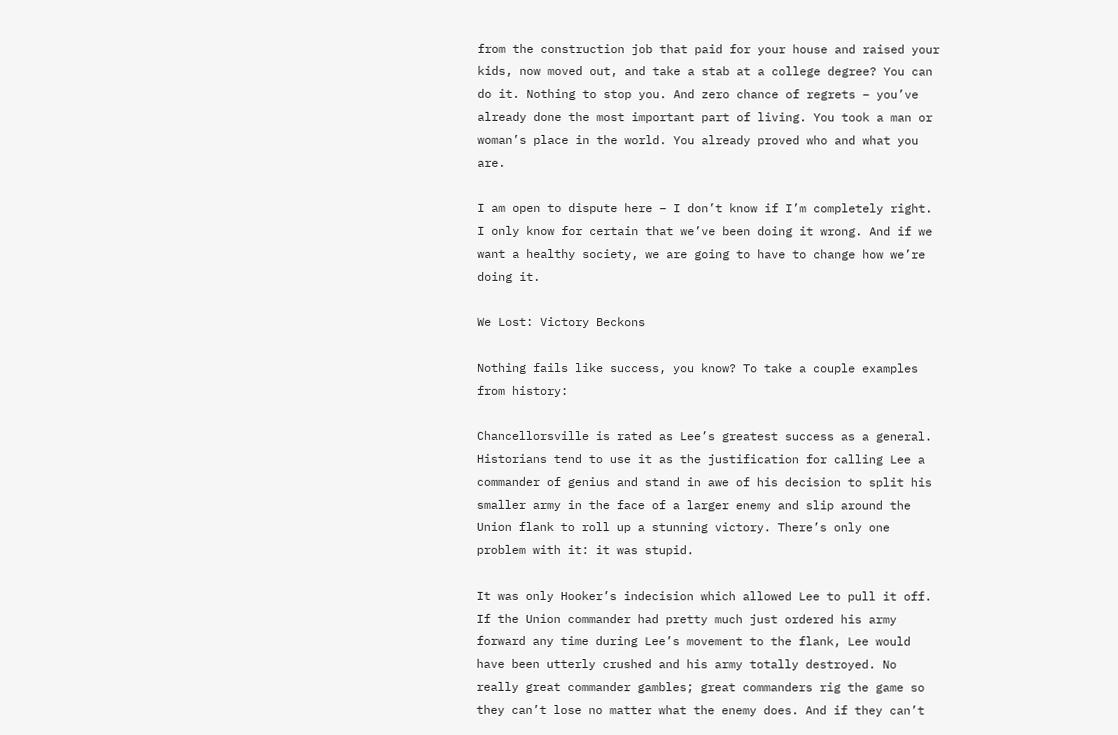from the construction job that paid for your house and raised your kids, now moved out, and take a stab at a college degree? You can do it. Nothing to stop you. And zero chance of regrets – you’ve already done the most important part of living. You took a man or woman’s place in the world. You already proved who and what you are.

I am open to dispute here – I don’t know if I’m completely right. I only know for certain that we’ve been doing it wrong. And if we want a healthy society, we are going to have to change how we’re doing it.

We Lost: Victory Beckons

Nothing fails like success, you know? To take a couple examples from history:

Chancellorsville is rated as Lee’s greatest success as a general. Historians tend to use it as the justification for calling Lee a commander of genius and stand in awe of his decision to split his smaller army in the face of a larger enemy and slip around the Union flank to roll up a stunning victory. There’s only one problem with it: it was stupid.

It was only Hooker’s indecision which allowed Lee to pull it off. If the Union commander had pretty much just ordered his army forward any time during Lee’s movement to the flank, Lee would have been utterly crushed and his army totally destroyed. No really great commander gambles; great commanders rig the game so they can’t lose no matter what the enemy does. And if they can’t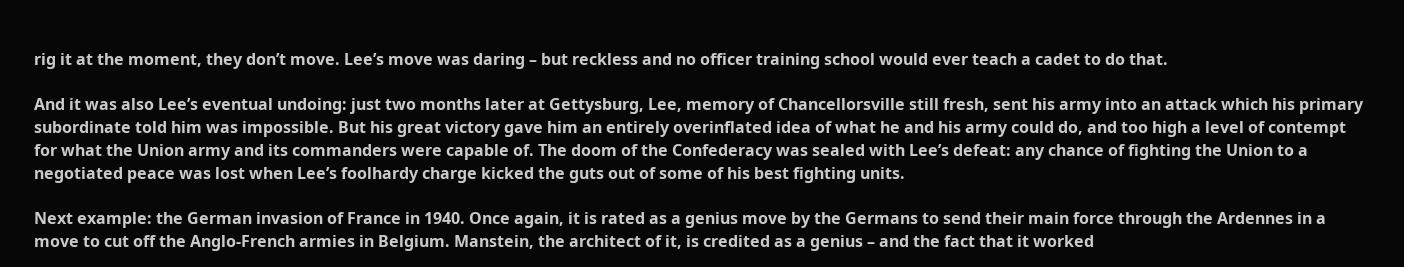rig it at the moment, they don’t move. Lee’s move was daring – but reckless and no officer training school would ever teach a cadet to do that.

And it was also Lee’s eventual undoing: just two months later at Gettysburg, Lee, memory of Chancellorsville still fresh, sent his army into an attack which his primary subordinate told him was impossible. But his great victory gave him an entirely overinflated idea of what he and his army could do, and too high a level of contempt for what the Union army and its commanders were capable of. The doom of the Confederacy was sealed with Lee’s defeat: any chance of fighting the Union to a negotiated peace was lost when Lee’s foolhardy charge kicked the guts out of some of his best fighting units.

Next example: the German invasion of France in 1940. Once again, it is rated as a genius move by the Germans to send their main force through the Ardennes in a move to cut off the Anglo-French armies in Belgium. Manstein, the architect of it, is credited as a genius – and the fact that it worked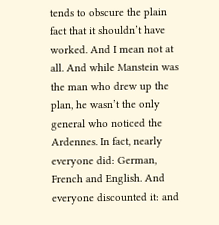tends to obscure the plain fact that it shouldn’t have worked. And I mean not at all. And while Manstein was the man who drew up the plan, he wasn’t the only general who noticed the Ardennes. In fact, nearly everyone did: German, French and English. And everyone discounted it: and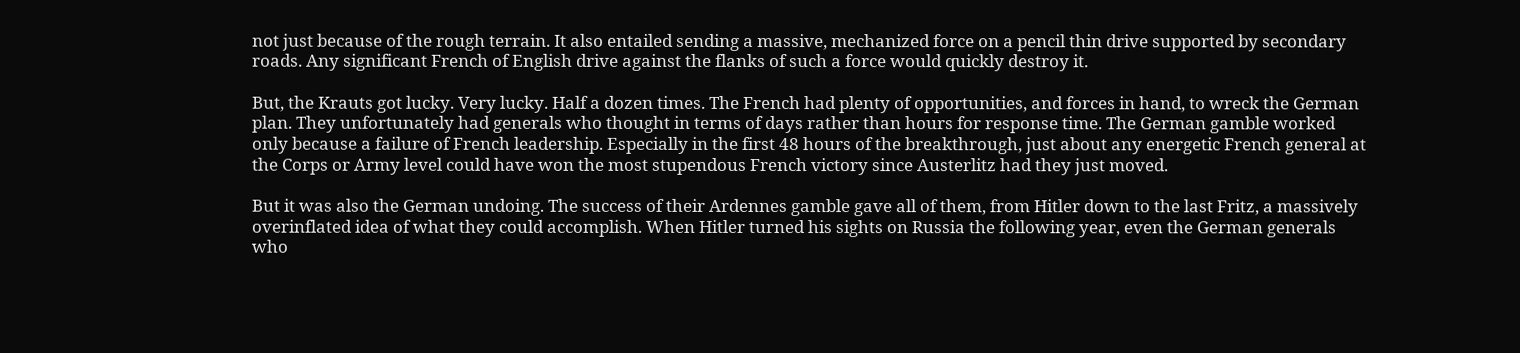not just because of the rough terrain. It also entailed sending a massive, mechanized force on a pencil thin drive supported by secondary roads. Any significant French of English drive against the flanks of such a force would quickly destroy it.

But, the Krauts got lucky. Very lucky. Half a dozen times. The French had plenty of opportunities, and forces in hand, to wreck the German plan. They unfortunately had generals who thought in terms of days rather than hours for response time. The German gamble worked only because a failure of French leadership. Especially in the first 48 hours of the breakthrough, just about any energetic French general at the Corps or Army level could have won the most stupendous French victory since Austerlitz had they just moved.

But it was also the German undoing. The success of their Ardennes gamble gave all of them, from Hitler down to the last Fritz, a massively overinflated idea of what they could accomplish. When Hitler turned his sights on Russia the following year, even the German generals who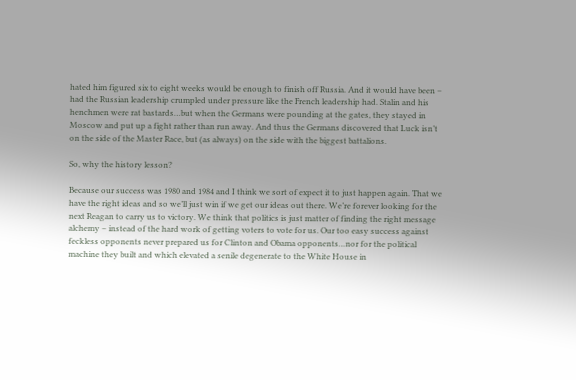hated him figured six to eight weeks would be enough to finish off Russia. And it would have been – had the Russian leadership crumpled under pressure like the French leadership had. Stalin and his henchmen were rat bastards…but when the Germans were pounding at the gates, they stayed in Moscow and put up a fight rather than run away. And thus the Germans discovered that Luck isn’t on the side of the Master Race, but (as always) on the side with the biggest battalions.

So, why the history lesson?

Because our success was 1980 and 1984 and I think we sort of expect it to just happen again. That we have the right ideas and so we’ll just win if we get our ideas out there. We’re forever looking for the next Reagan to carry us to victory. We think that politics is just matter of finding the right message alchemy – instead of the hard work of getting voters to vote for us. Our too easy success against feckless opponents never prepared us for Clinton and Obama opponents…nor for the political machine they built and which elevated a senile degenerate to the White House in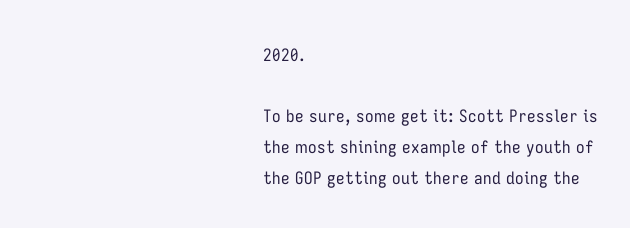2020.

To be sure, some get it: Scott Pressler is the most shining example of the youth of the GOP getting out there and doing the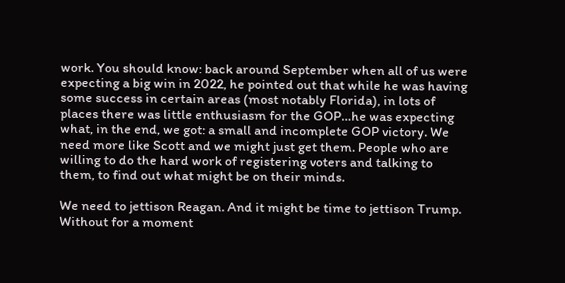work. You should know: back around September when all of us were expecting a big win in 2022, he pointed out that while he was having some success in certain areas (most notably Florida), in lots of places there was little enthusiasm for the GOP…he was expecting what, in the end, we got: a small and incomplete GOP victory. We need more like Scott and we might just get them. People who are willing to do the hard work of registering voters and talking to them, to find out what might be on their minds.

We need to jettison Reagan. And it might be time to jettison Trump. Without for a moment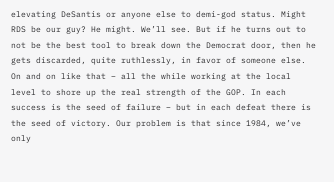elevating DeSantis or anyone else to demi-god status. Might RDS be our guy? He might. We’ll see. But if he turns out to not be the best tool to break down the Democrat door, then he gets discarded, quite ruthlessly, in favor of someone else. On and on like that – all the while working at the local level to shore up the real strength of the GOP. In each success is the seed of failure – but in each defeat there is the seed of victory. Our problem is that since 1984, we’ve only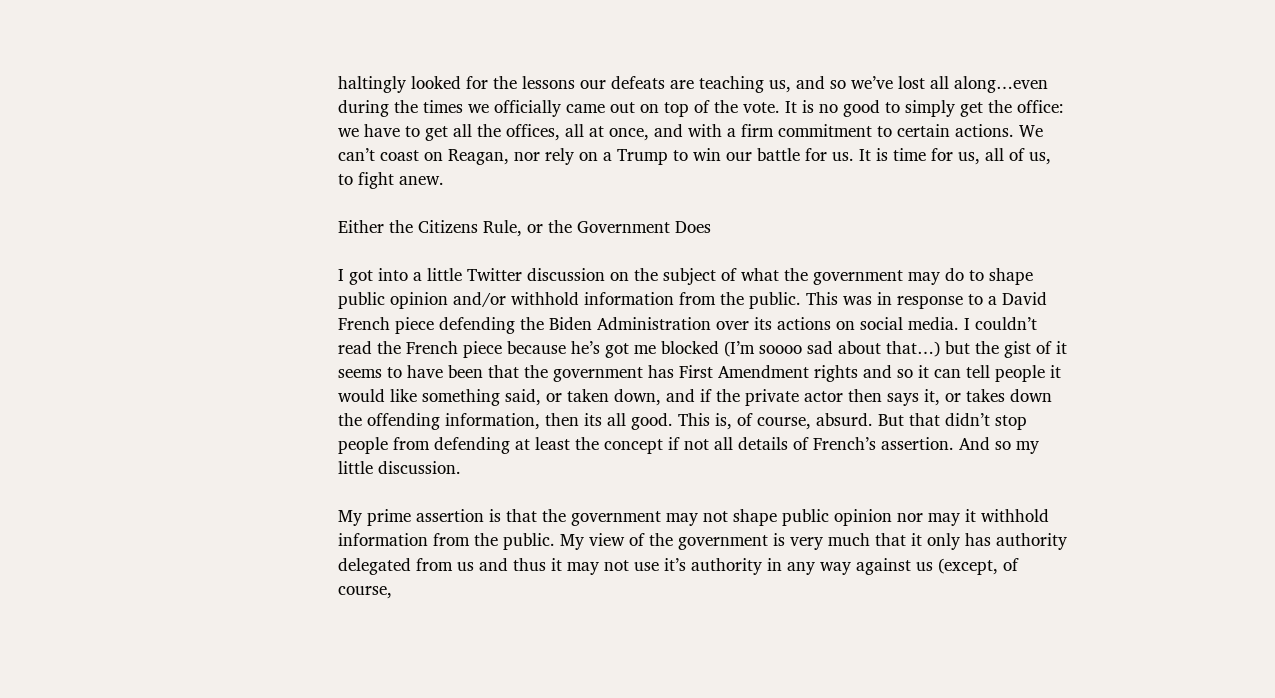haltingly looked for the lessons our defeats are teaching us, and so we’ve lost all along…even during the times we officially came out on top of the vote. It is no good to simply get the office: we have to get all the offices, all at once, and with a firm commitment to certain actions. We can’t coast on Reagan, nor rely on a Trump to win our battle for us. It is time for us, all of us, to fight anew.

Either the Citizens Rule, or the Government Does

I got into a little Twitter discussion on the subject of what the government may do to shape public opinion and/or withhold information from the public. This was in response to a David French piece defending the Biden Administration over its actions on social media. I couldn’t read the French piece because he’s got me blocked (I’m soooo sad about that…) but the gist of it seems to have been that the government has First Amendment rights and so it can tell people it would like something said, or taken down, and if the private actor then says it, or takes down the offending information, then its all good. This is, of course, absurd. But that didn’t stop people from defending at least the concept if not all details of French’s assertion. And so my little discussion.

My prime assertion is that the government may not shape public opinion nor may it withhold information from the public. My view of the government is very much that it only has authority delegated from us and thus it may not use it’s authority in any way against us (except, of course,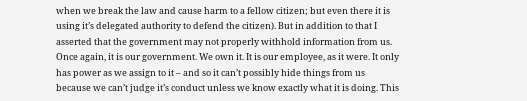when we break the law and cause harm to a fellow citizen; but even there it is using it’s delegated authority to defend the citizen). But in addition to that I asserted that the government may not properly withhold information from us. Once again, it is our government. We own it. It is our employee, as it were. It only has power as we assign to it – and so it can’t possibly hide things from us because we can’t judge it’s conduct unless we know exactly what it is doing. This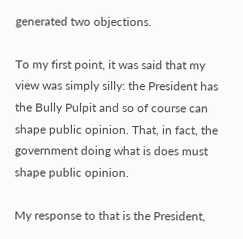generated two objections.

To my first point, it was said that my view was simply silly: the President has the Bully Pulpit and so of course can shape public opinion. That, in fact, the government doing what is does must shape public opinion.

My response to that is the President,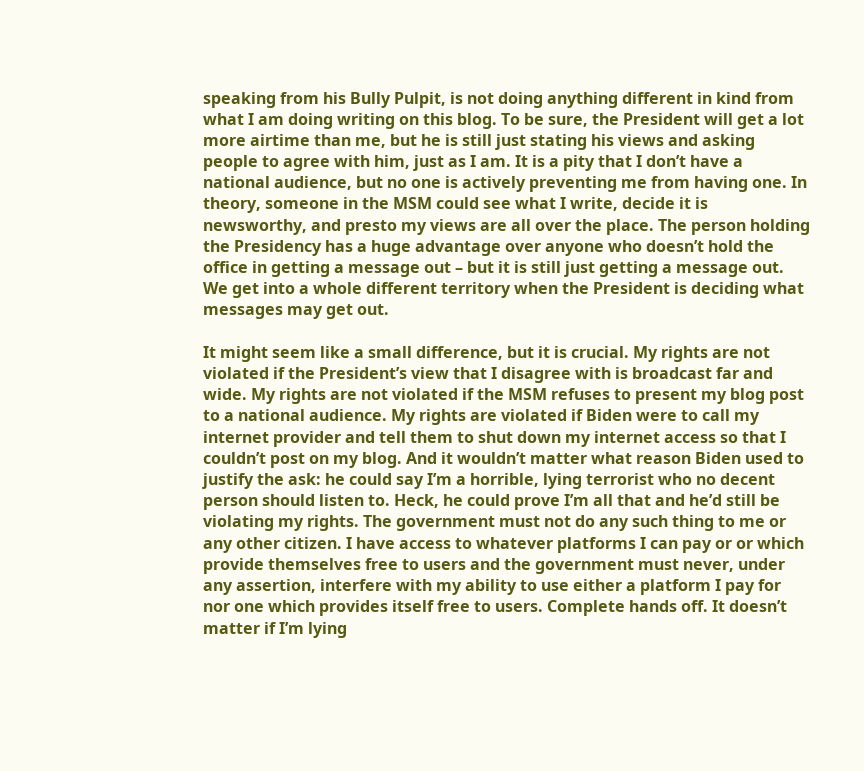speaking from his Bully Pulpit, is not doing anything different in kind from what I am doing writing on this blog. To be sure, the President will get a lot more airtime than me, but he is still just stating his views and asking people to agree with him, just as I am. It is a pity that I don’t have a national audience, but no one is actively preventing me from having one. In theory, someone in the MSM could see what I write, decide it is newsworthy, and presto my views are all over the place. The person holding the Presidency has a huge advantage over anyone who doesn’t hold the office in getting a message out – but it is still just getting a message out. We get into a whole different territory when the President is deciding what messages may get out.

It might seem like a small difference, but it is crucial. My rights are not violated if the President’s view that I disagree with is broadcast far and wide. My rights are not violated if the MSM refuses to present my blog post to a national audience. My rights are violated if Biden were to call my internet provider and tell them to shut down my internet access so that I couldn’t post on my blog. And it wouldn’t matter what reason Biden used to justify the ask: he could say I’m a horrible, lying terrorist who no decent person should listen to. Heck, he could prove I’m all that and he’d still be violating my rights. The government must not do any such thing to me or any other citizen. I have access to whatever platforms I can pay or or which provide themselves free to users and the government must never, under any assertion, interfere with my ability to use either a platform I pay for nor one which provides itself free to users. Complete hands off. It doesn’t matter if I’m lying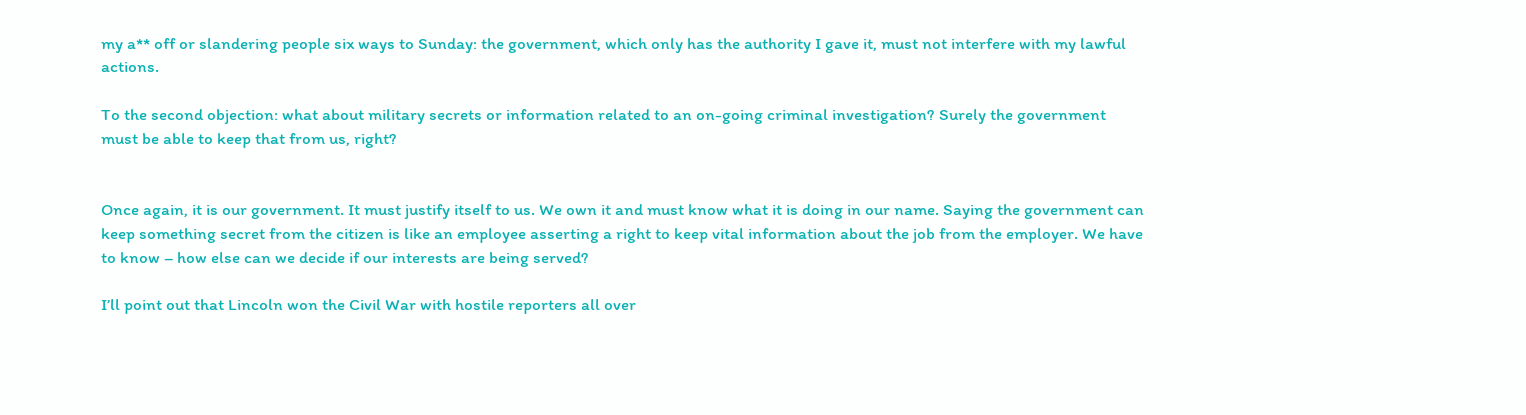my a** off or slandering people six ways to Sunday: the government, which only has the authority I gave it, must not interfere with my lawful actions.

To the second objection: what about military secrets or information related to an on-going criminal investigation? Surely the government must be able to keep that from us, right?


Once again, it is our government. It must justify itself to us. We own it and must know what it is doing in our name. Saying the government can keep something secret from the citizen is like an employee asserting a right to keep vital information about the job from the employer. We have to know – how else can we decide if our interests are being served?

I’ll point out that Lincoln won the Civil War with hostile reporters all over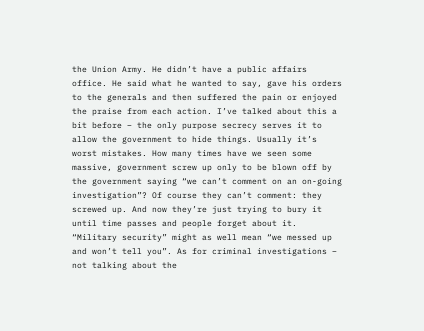the Union Army. He didn’t have a public affairs office. He said what he wanted to say, gave his orders to the generals and then suffered the pain or enjoyed the praise from each action. I’ve talked about this a bit before – the only purpose secrecy serves it to allow the government to hide things. Usually it’s worst mistakes. How many times have we seen some massive, government screw up only to be blown off by the government saying “we can’t comment on an on-going investigation”? Of course they can’t comment: they screwed up. And now they’re just trying to bury it until time passes and people forget about it. “Military security” might as well mean “we messed up and won’t tell you”. As for criminal investigations – not talking about the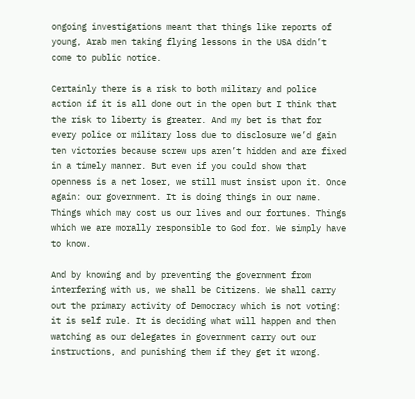ongoing investigations meant that things like reports of young, Arab men taking flying lessons in the USA didn’t come to public notice.

Certainly there is a risk to both military and police action if it is all done out in the open but I think that the risk to liberty is greater. And my bet is that for every police or military loss due to disclosure we’d gain ten victories because screw ups aren’t hidden and are fixed in a timely manner. But even if you could show that openness is a net loser, we still must insist upon it. Once again: our government. It is doing things in our name. Things which may cost us our lives and our fortunes. Things which we are morally responsible to God for. We simply have to know.

And by knowing and by preventing the government from interfering with us, we shall be Citizens. We shall carry out the primary activity of Democracy which is not voting: it is self rule. It is deciding what will happen and then watching as our delegates in government carry out our instructions, and punishing them if they get it wrong.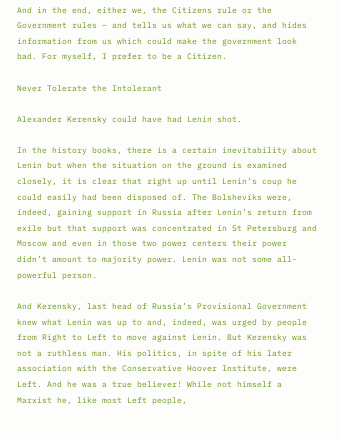And in the end, either we, the Citizens rule or the Government rules – and tells us what we can say, and hides information from us which could make the government look bad. For myself, I prefer to be a Citizen.

Never Tolerate the Intolerant

Alexander Kerensky could have had Lenin shot.

In the history books, there is a certain inevitability about Lenin but when the situation on the ground is examined closely, it is clear that right up until Lenin’s coup he could easily had been disposed of. The Bolsheviks were, indeed, gaining support in Russia after Lenin’s return from exile but that support was concentrated in St Petersburg and Moscow and even in those two power centers their power didn’t amount to majority power. Lenin was not some all-powerful person.

And Kerensky, last head of Russia’s Provisional Government knew what Lenin was up to and, indeed, was urged by people from Right to Left to move against Lenin. But Kerensky was not a ruthless man. His politics, in spite of his later association with the Conservative Hoover Institute, were Left. And he was a true believer! While not himself a Marxist he, like most Left people,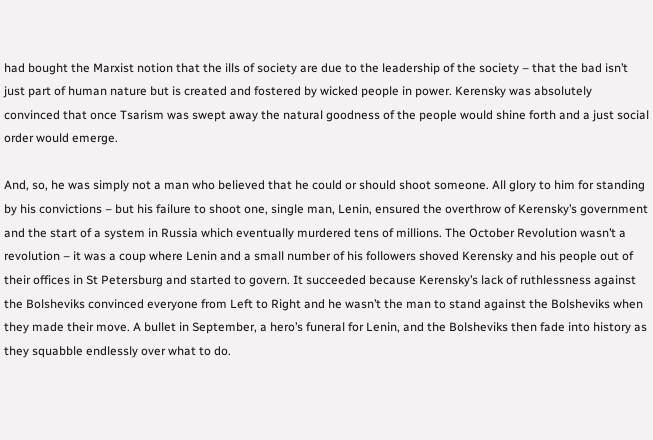had bought the Marxist notion that the ills of society are due to the leadership of the society – that the bad isn’t just part of human nature but is created and fostered by wicked people in power. Kerensky was absolutely convinced that once Tsarism was swept away the natural goodness of the people would shine forth and a just social order would emerge.

And, so, he was simply not a man who believed that he could or should shoot someone. All glory to him for standing by his convictions – but his failure to shoot one, single man, Lenin, ensured the overthrow of Kerensky’s government and the start of a system in Russia which eventually murdered tens of millions. The October Revolution wasn’t a revolution – it was a coup where Lenin and a small number of his followers shoved Kerensky and his people out of their offices in St Petersburg and started to govern. It succeeded because Kerensky’s lack of ruthlessness against the Bolsheviks convinced everyone from Left to Right and he wasn’t the man to stand against the Bolsheviks when they made their move. A bullet in September, a hero’s funeral for Lenin, and the Bolsheviks then fade into history as they squabble endlessly over what to do.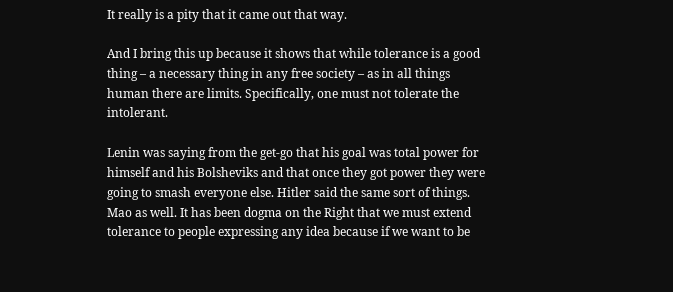It really is a pity that it came out that way.

And I bring this up because it shows that while tolerance is a good thing – a necessary thing in any free society – as in all things human there are limits. Specifically, one must not tolerate the intolerant.

Lenin was saying from the get-go that his goal was total power for himself and his Bolsheviks and that once they got power they were going to smash everyone else. Hitler said the same sort of things. Mao as well. It has been dogma on the Right that we must extend tolerance to people expressing any idea because if we want to be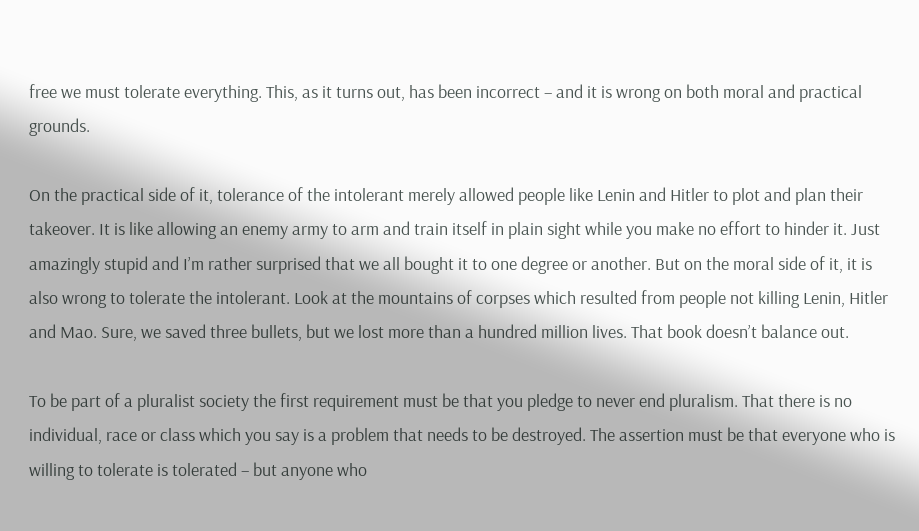free we must tolerate everything. This, as it turns out, has been incorrect – and it is wrong on both moral and practical grounds.

On the practical side of it, tolerance of the intolerant merely allowed people like Lenin and Hitler to plot and plan their takeover. It is like allowing an enemy army to arm and train itself in plain sight while you make no effort to hinder it. Just amazingly stupid and I’m rather surprised that we all bought it to one degree or another. But on the moral side of it, it is also wrong to tolerate the intolerant. Look at the mountains of corpses which resulted from people not killing Lenin, Hitler and Mao. Sure, we saved three bullets, but we lost more than a hundred million lives. That book doesn’t balance out.

To be part of a pluralist society the first requirement must be that you pledge to never end pluralism. That there is no individual, race or class which you say is a problem that needs to be destroyed. The assertion must be that everyone who is willing to tolerate is tolerated – but anyone who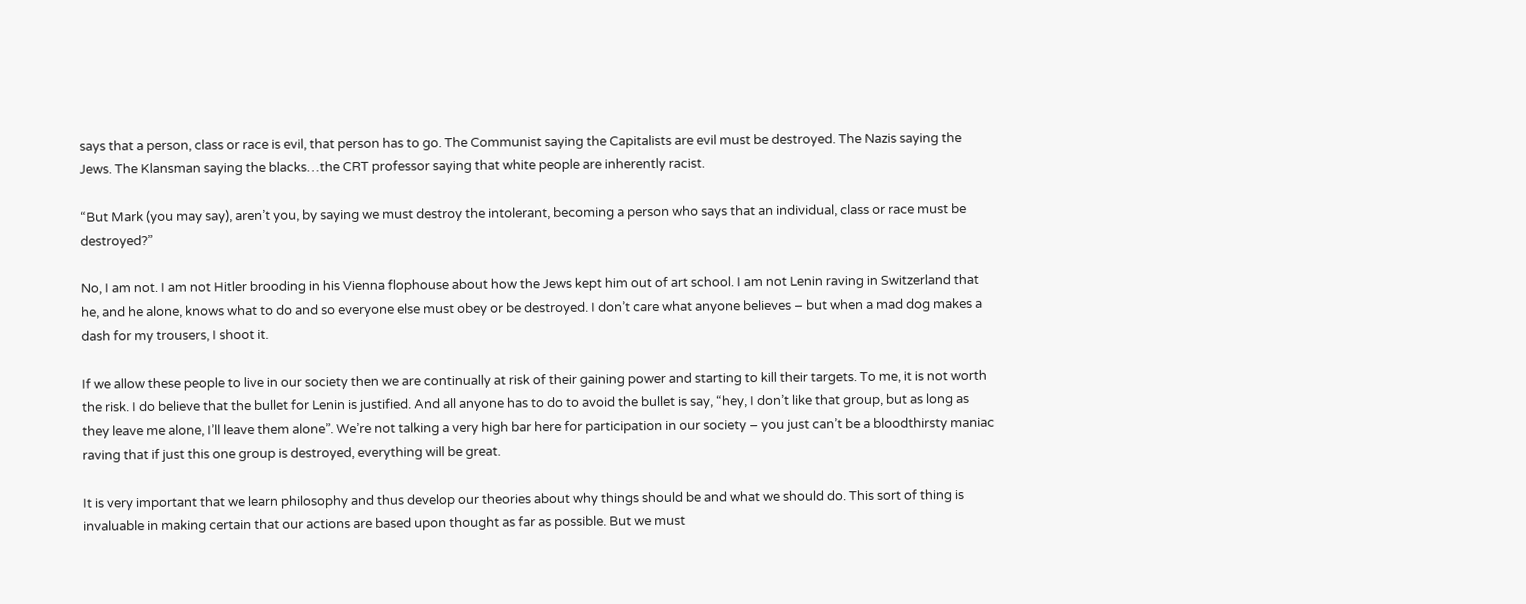says that a person, class or race is evil, that person has to go. The Communist saying the Capitalists are evil must be destroyed. The Nazis saying the Jews. The Klansman saying the blacks…the CRT professor saying that white people are inherently racist.

“But Mark (you may say), aren’t you, by saying we must destroy the intolerant, becoming a person who says that an individual, class or race must be destroyed?”

No, I am not. I am not Hitler brooding in his Vienna flophouse about how the Jews kept him out of art school. I am not Lenin raving in Switzerland that he, and he alone, knows what to do and so everyone else must obey or be destroyed. I don’t care what anyone believes – but when a mad dog makes a dash for my trousers, I shoot it.

If we allow these people to live in our society then we are continually at risk of their gaining power and starting to kill their targets. To me, it is not worth the risk. I do believe that the bullet for Lenin is justified. And all anyone has to do to avoid the bullet is say, “hey, I don’t like that group, but as long as they leave me alone, I’ll leave them alone”. We’re not talking a very high bar here for participation in our society – you just can’t be a bloodthirsty maniac raving that if just this one group is destroyed, everything will be great.

It is very important that we learn philosophy and thus develop our theories about why things should be and what we should do. This sort of thing is invaluable in making certain that our actions are based upon thought as far as possible. But we must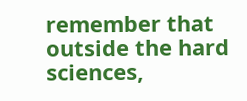remember that outside the hard sciences,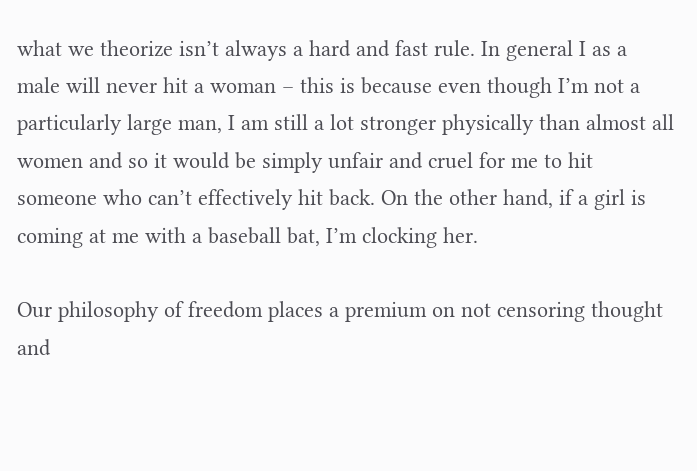what we theorize isn’t always a hard and fast rule. In general I as a male will never hit a woman – this is because even though I’m not a particularly large man, I am still a lot stronger physically than almost all women and so it would be simply unfair and cruel for me to hit someone who can’t effectively hit back. On the other hand, if a girl is coming at me with a baseball bat, I’m clocking her.

Our philosophy of freedom places a premium on not censoring thought and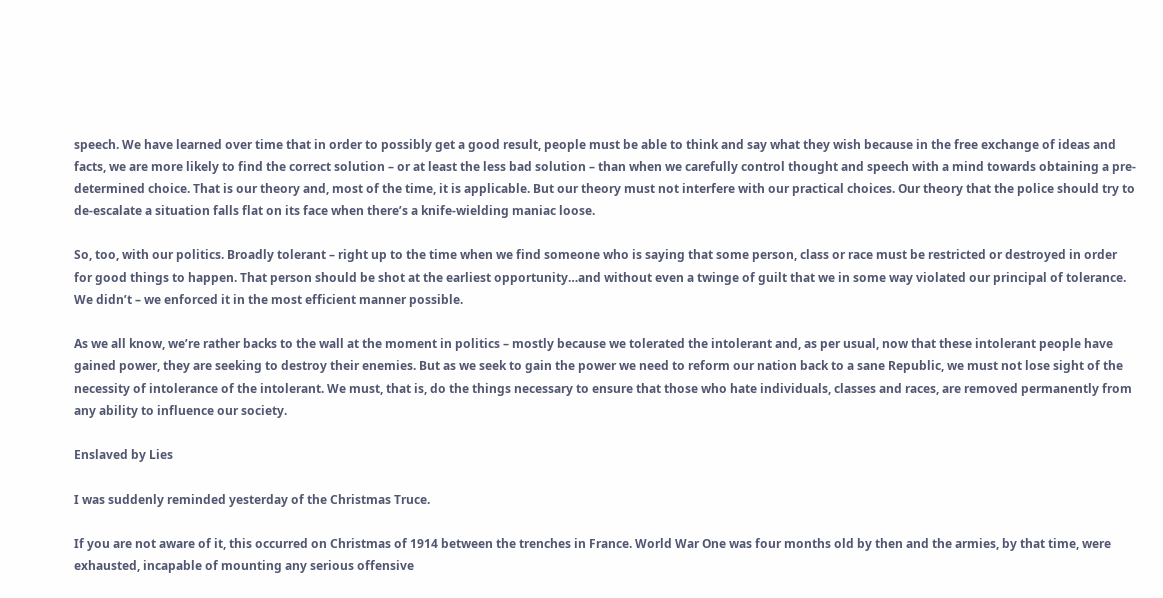speech. We have learned over time that in order to possibly get a good result, people must be able to think and say what they wish because in the free exchange of ideas and facts, we are more likely to find the correct solution – or at least the less bad solution – than when we carefully control thought and speech with a mind towards obtaining a pre-determined choice. That is our theory and, most of the time, it is applicable. But our theory must not interfere with our practical choices. Our theory that the police should try to de-escalate a situation falls flat on its face when there’s a knife-wielding maniac loose.

So, too, with our politics. Broadly tolerant – right up to the time when we find someone who is saying that some person, class or race must be restricted or destroyed in order for good things to happen. That person should be shot at the earliest opportunity…and without even a twinge of guilt that we in some way violated our principal of tolerance. We didn’t – we enforced it in the most efficient manner possible.

As we all know, we’re rather backs to the wall at the moment in politics – mostly because we tolerated the intolerant and, as per usual, now that these intolerant people have gained power, they are seeking to destroy their enemies. But as we seek to gain the power we need to reform our nation back to a sane Republic, we must not lose sight of the necessity of intolerance of the intolerant. We must, that is, do the things necessary to ensure that those who hate individuals, classes and races, are removed permanently from any ability to influence our society.

Enslaved by Lies

I was suddenly reminded yesterday of the Christmas Truce.

If you are not aware of it, this occurred on Christmas of 1914 between the trenches in France. World War One was four months old by then and the armies, by that time, were exhausted, incapable of mounting any serious offensive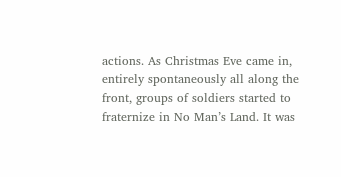actions. As Christmas Eve came in, entirely spontaneously all along the front, groups of soldiers started to fraternize in No Man’s Land. It was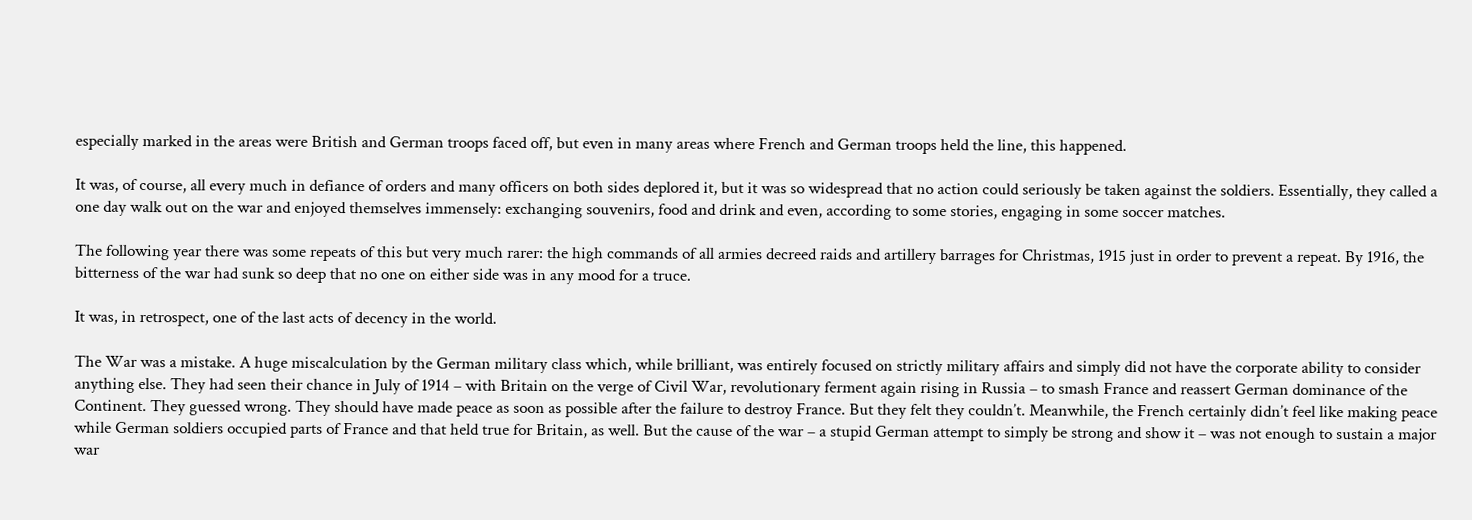especially marked in the areas were British and German troops faced off, but even in many areas where French and German troops held the line, this happened.

It was, of course, all every much in defiance of orders and many officers on both sides deplored it, but it was so widespread that no action could seriously be taken against the soldiers. Essentially, they called a one day walk out on the war and enjoyed themselves immensely: exchanging souvenirs, food and drink and even, according to some stories, engaging in some soccer matches.

The following year there was some repeats of this but very much rarer: the high commands of all armies decreed raids and artillery barrages for Christmas, 1915 just in order to prevent a repeat. By 1916, the bitterness of the war had sunk so deep that no one on either side was in any mood for a truce.

It was, in retrospect, one of the last acts of decency in the world.

The War was a mistake. A huge miscalculation by the German military class which, while brilliant, was entirely focused on strictly military affairs and simply did not have the corporate ability to consider anything else. They had seen their chance in July of 1914 – with Britain on the verge of Civil War, revolutionary ferment again rising in Russia – to smash France and reassert German dominance of the Continent. They guessed wrong. They should have made peace as soon as possible after the failure to destroy France. But they felt they couldn’t. Meanwhile, the French certainly didn’t feel like making peace while German soldiers occupied parts of France and that held true for Britain, as well. But the cause of the war – a stupid German attempt to simply be strong and show it – was not enough to sustain a major war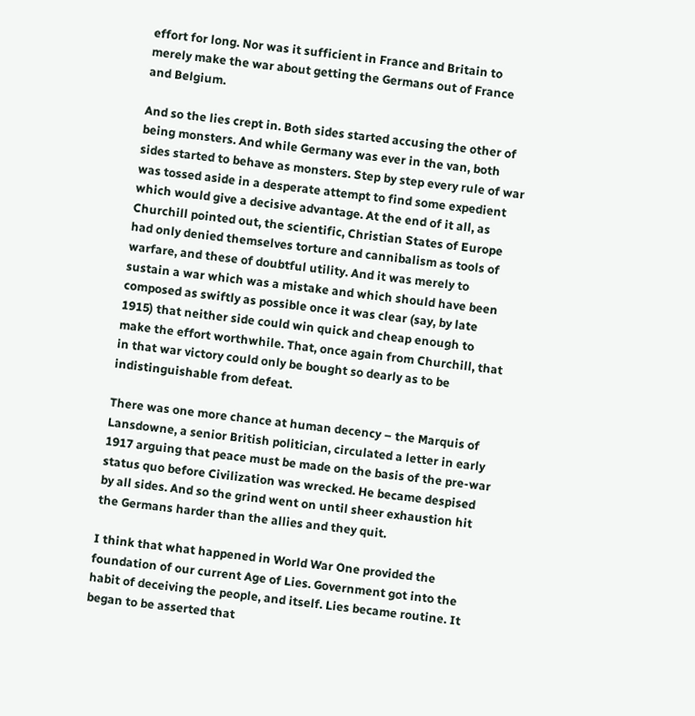effort for long. Nor was it sufficient in France and Britain to merely make the war about getting the Germans out of France and Belgium.

And so the lies crept in. Both sides started accusing the other of being monsters. And while Germany was ever in the van, both sides started to behave as monsters. Step by step every rule of war was tossed aside in a desperate attempt to find some expedient which would give a decisive advantage. At the end of it all, as Churchill pointed out, the scientific, Christian States of Europe had only denied themselves torture and cannibalism as tools of warfare, and these of doubtful utility. And it was merely to sustain a war which was a mistake and which should have been composed as swiftly as possible once it was clear (say, by late 1915) that neither side could win quick and cheap enough to make the effort worthwhile. That, once again from Churchill, that in that war victory could only be bought so dearly as to be indistinguishable from defeat.

There was one more chance at human decency – the Marquis of Lansdowne, a senior British politician, circulated a letter in early 1917 arguing that peace must be made on the basis of the pre-war status quo before Civilization was wrecked. He became despised by all sides. And so the grind went on until sheer exhaustion hit the Germans harder than the allies and they quit.

I think that what happened in World War One provided the foundation of our current Age of Lies. Government got into the habit of deceiving the people, and itself. Lies became routine. It began to be asserted that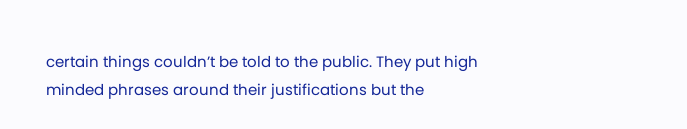certain things couldn’t be told to the public. They put high minded phrases around their justifications but the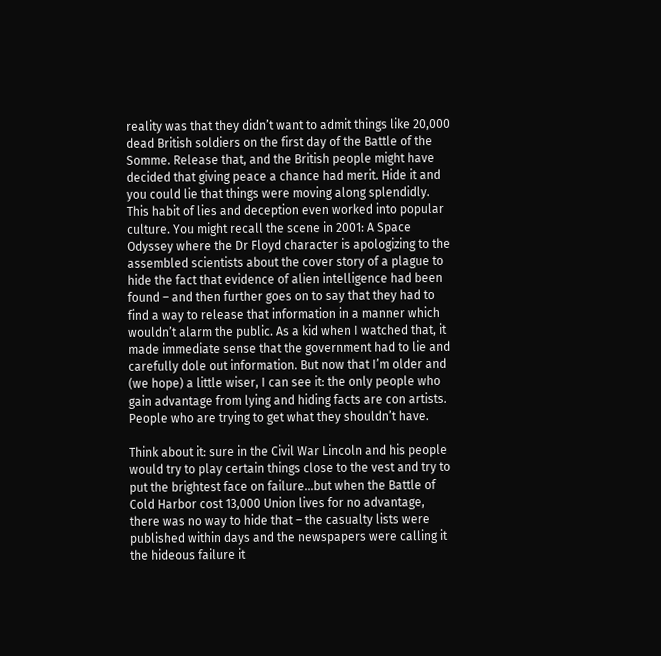reality was that they didn’t want to admit things like 20,000 dead British soldiers on the first day of the Battle of the Somme. Release that, and the British people might have decided that giving peace a chance had merit. Hide it and you could lie that things were moving along splendidly. This habit of lies and deception even worked into popular culture. You might recall the scene in 2001: A Space Odyssey where the Dr Floyd character is apologizing to the assembled scientists about the cover story of a plague to hide the fact that evidence of alien intelligence had been found – and then further goes on to say that they had to find a way to release that information in a manner which wouldn’t alarm the public. As a kid when I watched that, it made immediate sense that the government had to lie and carefully dole out information. But now that I’m older and (we hope) a little wiser, I can see it: the only people who gain advantage from lying and hiding facts are con artists. People who are trying to get what they shouldn’t have.

Think about it: sure in the Civil War Lincoln and his people would try to play certain things close to the vest and try to put the brightest face on failure…but when the Battle of Cold Harbor cost 13,000 Union lives for no advantage, there was no way to hide that – the casualty lists were published within days and the newspapers were calling it the hideous failure it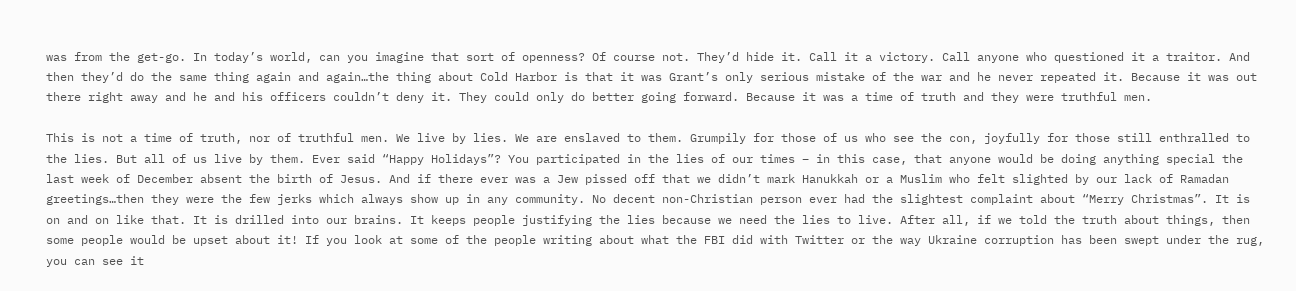was from the get-go. In today’s world, can you imagine that sort of openness? Of course not. They’d hide it. Call it a victory. Call anyone who questioned it a traitor. And then they’d do the same thing again and again…the thing about Cold Harbor is that it was Grant’s only serious mistake of the war and he never repeated it. Because it was out there right away and he and his officers couldn’t deny it. They could only do better going forward. Because it was a time of truth and they were truthful men.

This is not a time of truth, nor of truthful men. We live by lies. We are enslaved to them. Grumpily for those of us who see the con, joyfully for those still enthralled to the lies. But all of us live by them. Ever said “Happy Holidays”? You participated in the lies of our times – in this case, that anyone would be doing anything special the last week of December absent the birth of Jesus. And if there ever was a Jew pissed off that we didn’t mark Hanukkah or a Muslim who felt slighted by our lack of Ramadan greetings…then they were the few jerks which always show up in any community. No decent non-Christian person ever had the slightest complaint about “Merry Christmas”. It is on and on like that. It is drilled into our brains. It keeps people justifying the lies because we need the lies to live. After all, if we told the truth about things, then some people would be upset about it! If you look at some of the people writing about what the FBI did with Twitter or the way Ukraine corruption has been swept under the rug, you can see it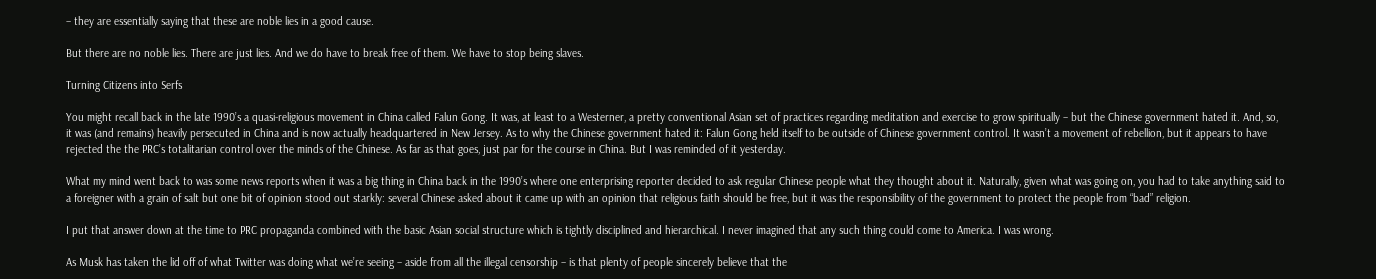– they are essentially saying that these are noble lies in a good cause.

But there are no noble lies. There are just lies. And we do have to break free of them. We have to stop being slaves.

Turning Citizens into Serfs

You might recall back in the late 1990’s a quasi-religious movement in China called Falun Gong. It was, at least to a Westerner, a pretty conventional Asian set of practices regarding meditation and exercise to grow spiritually – but the Chinese government hated it. And, so, it was (and remains) heavily persecuted in China and is now actually headquartered in New Jersey. As to why the Chinese government hated it: Falun Gong held itself to be outside of Chinese government control. It wasn’t a movement of rebellion, but it appears to have rejected the the PRC’s totalitarian control over the minds of the Chinese. As far as that goes, just par for the course in China. But I was reminded of it yesterday.

What my mind went back to was some news reports when it was a big thing in China back in the 1990’s where one enterprising reporter decided to ask regular Chinese people what they thought about it. Naturally, given what was going on, you had to take anything said to a foreigner with a grain of salt but one bit of opinion stood out starkly: several Chinese asked about it came up with an opinion that religious faith should be free, but it was the responsibility of the government to protect the people from “bad” religion.

I put that answer down at the time to PRC propaganda combined with the basic Asian social structure which is tightly disciplined and hierarchical. I never imagined that any such thing could come to America. I was wrong.

As Musk has taken the lid off of what Twitter was doing what we’re seeing – aside from all the illegal censorship – is that plenty of people sincerely believe that the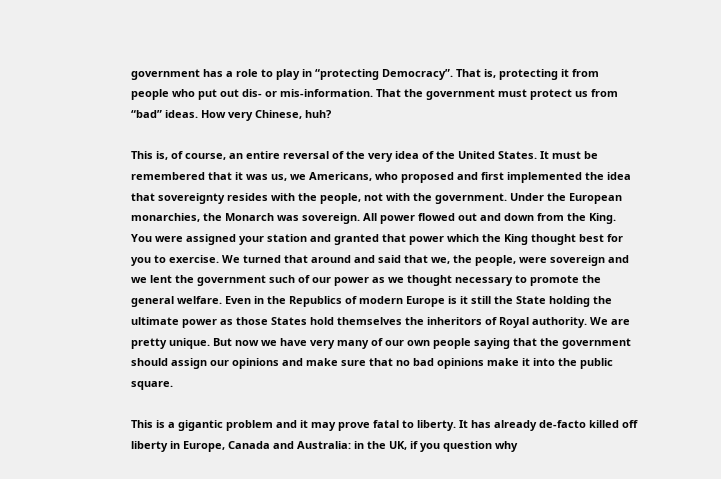government has a role to play in “protecting Democracy”. That is, protecting it from people who put out dis- or mis-information. That the government must protect us from “bad” ideas. How very Chinese, huh?

This is, of course, an entire reversal of the very idea of the United States. It must be remembered that it was us, we Americans, who proposed and first implemented the idea that sovereignty resides with the people, not with the government. Under the European monarchies, the Monarch was sovereign. All power flowed out and down from the King. You were assigned your station and granted that power which the King thought best for you to exercise. We turned that around and said that we, the people, were sovereign and we lent the government such of our power as we thought necessary to promote the general welfare. Even in the Republics of modern Europe is it still the State holding the ultimate power as those States hold themselves the inheritors of Royal authority. We are pretty unique. But now we have very many of our own people saying that the government should assign our opinions and make sure that no bad opinions make it into the public square.

This is a gigantic problem and it may prove fatal to liberty. It has already de-facto killed off liberty in Europe, Canada and Australia: in the UK, if you question why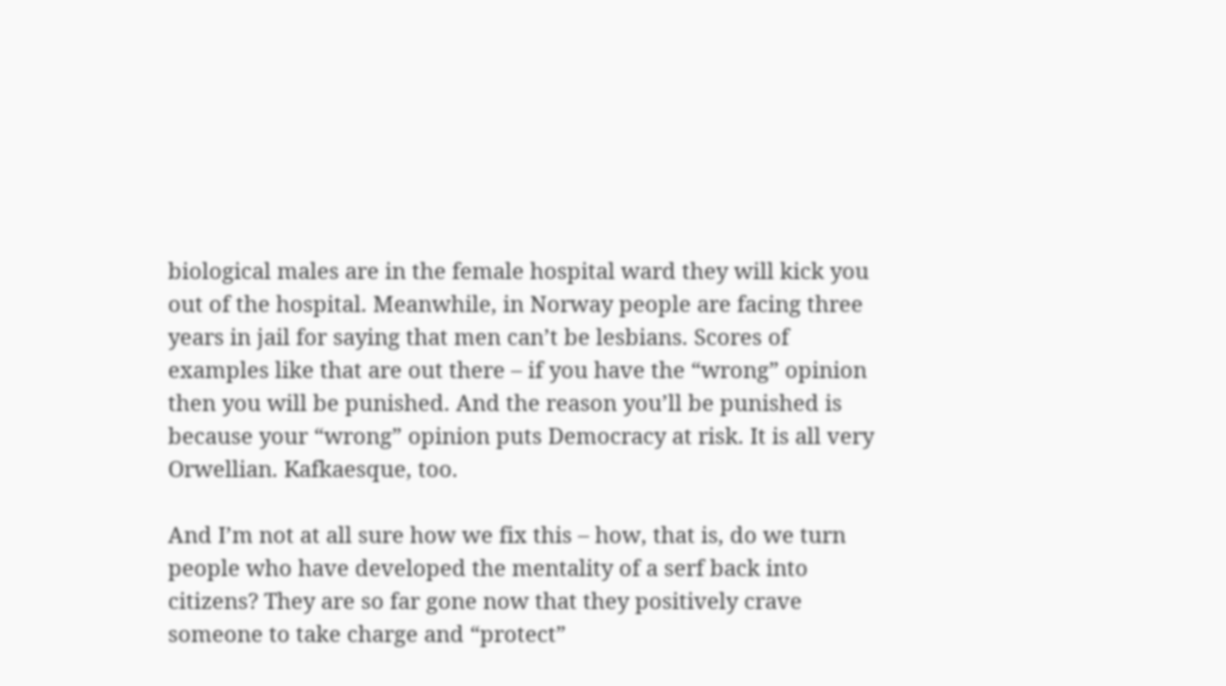biological males are in the female hospital ward they will kick you out of the hospital. Meanwhile, in Norway people are facing three years in jail for saying that men can’t be lesbians. Scores of examples like that are out there – if you have the “wrong” opinion then you will be punished. And the reason you’ll be punished is because your “wrong” opinion puts Democracy at risk. It is all very Orwellian. Kafkaesque, too.

And I’m not at all sure how we fix this – how, that is, do we turn people who have developed the mentality of a serf back into citizens? They are so far gone now that they positively crave someone to take charge and “protect”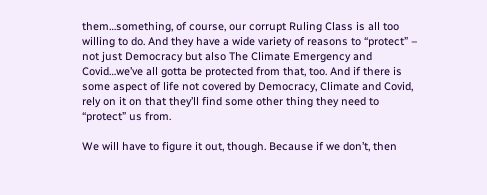them…something, of course, our corrupt Ruling Class is all too willing to do. And they have a wide variety of reasons to “protect” – not just Democracy but also The Climate Emergency and Covid…we’ve all gotta be protected from that, too. And if there is some aspect of life not covered by Democracy, Climate and Covid, rely on it on that they’ll find some other thing they need to “protect” us from.

We will have to figure it out, though. Because if we don’t, then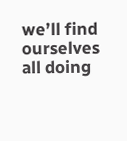we’ll find ourselves all doing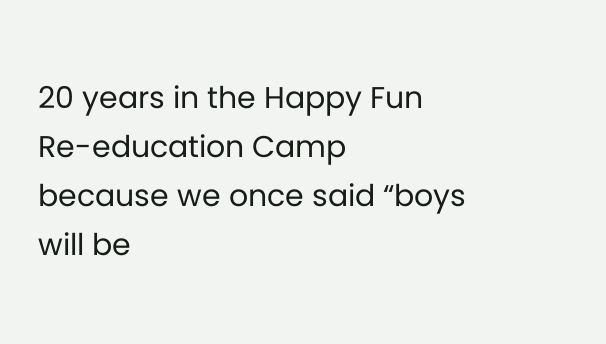20 years in the Happy Fun Re-education Camp because we once said “boys will be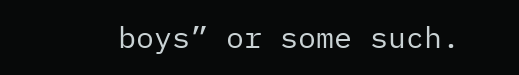boys” or some such.